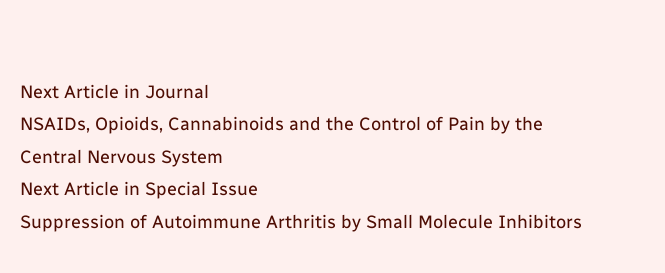Next Article in Journal
NSAIDs, Opioids, Cannabinoids and the Control of Pain by the Central Nervous System
Next Article in Special Issue
Suppression of Autoimmune Arthritis by Small Molecule Inhibitors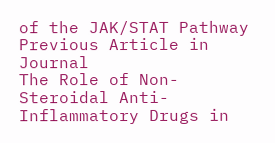of the JAK/STAT Pathway
Previous Article in Journal
The Role of Non-Steroidal Anti-Inflammatory Drugs in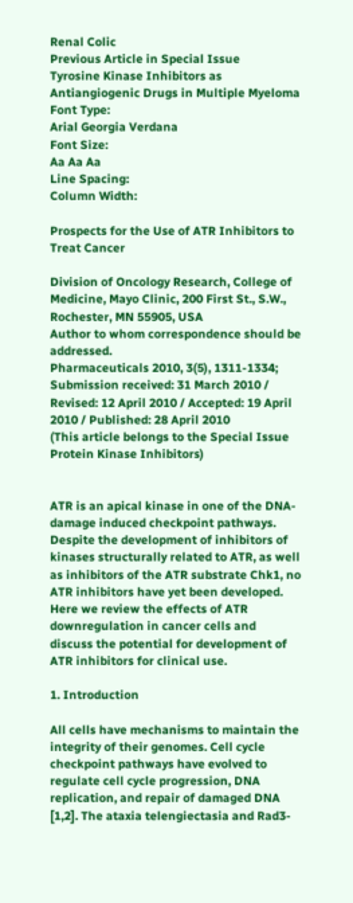Renal Colic
Previous Article in Special Issue
Tyrosine Kinase Inhibitors as Antiangiogenic Drugs in Multiple Myeloma
Font Type:
Arial Georgia Verdana
Font Size:
Aa Aa Aa
Line Spacing:
Column Width:

Prospects for the Use of ATR Inhibitors to Treat Cancer

Division of Oncology Research, College of Medicine, Mayo Clinic, 200 First St., S.W., Rochester, MN 55905, USA
Author to whom correspondence should be addressed.
Pharmaceuticals 2010, 3(5), 1311-1334;
Submission received: 31 March 2010 / Revised: 12 April 2010 / Accepted: 19 April 2010 / Published: 28 April 2010
(This article belongs to the Special Issue Protein Kinase Inhibitors)


ATR is an apical kinase in one of the DNA-damage induced checkpoint pathways. Despite the development of inhibitors of kinases structurally related to ATR, as well as inhibitors of the ATR substrate Chk1, no ATR inhibitors have yet been developed. Here we review the effects of ATR downregulation in cancer cells and discuss the potential for development of ATR inhibitors for clinical use.

1. Introduction

All cells have mechanisms to maintain the integrity of their genomes. Cell cycle checkpoint pathways have evolved to regulate cell cycle progression, DNA replication, and repair of damaged DNA [1,2]. The ataxia telengiectasia and Rad3-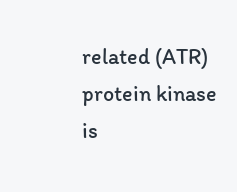related (ATR) protein kinase is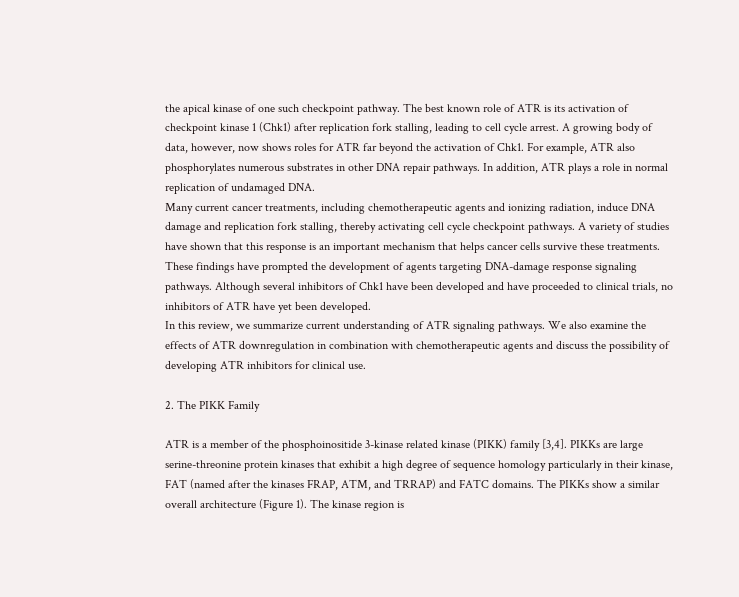the apical kinase of one such checkpoint pathway. The best known role of ATR is its activation of checkpoint kinase 1 (Chk1) after replication fork stalling, leading to cell cycle arrest. A growing body of data, however, now shows roles for ATR far beyond the activation of Chk1. For example, ATR also phosphorylates numerous substrates in other DNA repair pathways. In addition, ATR plays a role in normal replication of undamaged DNA.
Many current cancer treatments, including chemotherapeutic agents and ionizing radiation, induce DNA damage and replication fork stalling, thereby activating cell cycle checkpoint pathways. A variety of studies have shown that this response is an important mechanism that helps cancer cells survive these treatments. These findings have prompted the development of agents targeting DNA-damage response signaling pathways. Although several inhibitors of Chk1 have been developed and have proceeded to clinical trials, no inhibitors of ATR have yet been developed.
In this review, we summarize current understanding of ATR signaling pathways. We also examine the effects of ATR downregulation in combination with chemotherapeutic agents and discuss the possibility of developing ATR inhibitors for clinical use.

2. The PIKK Family

ATR is a member of the phosphoinositide 3-kinase related kinase (PIKK) family [3,4]. PIKKs are large serine-threonine protein kinases that exhibit a high degree of sequence homology particularly in their kinase, FAT (named after the kinases FRAP, ATM, and TRRAP) and FATC domains. The PIKKs show a similar overall architecture (Figure 1). The kinase region is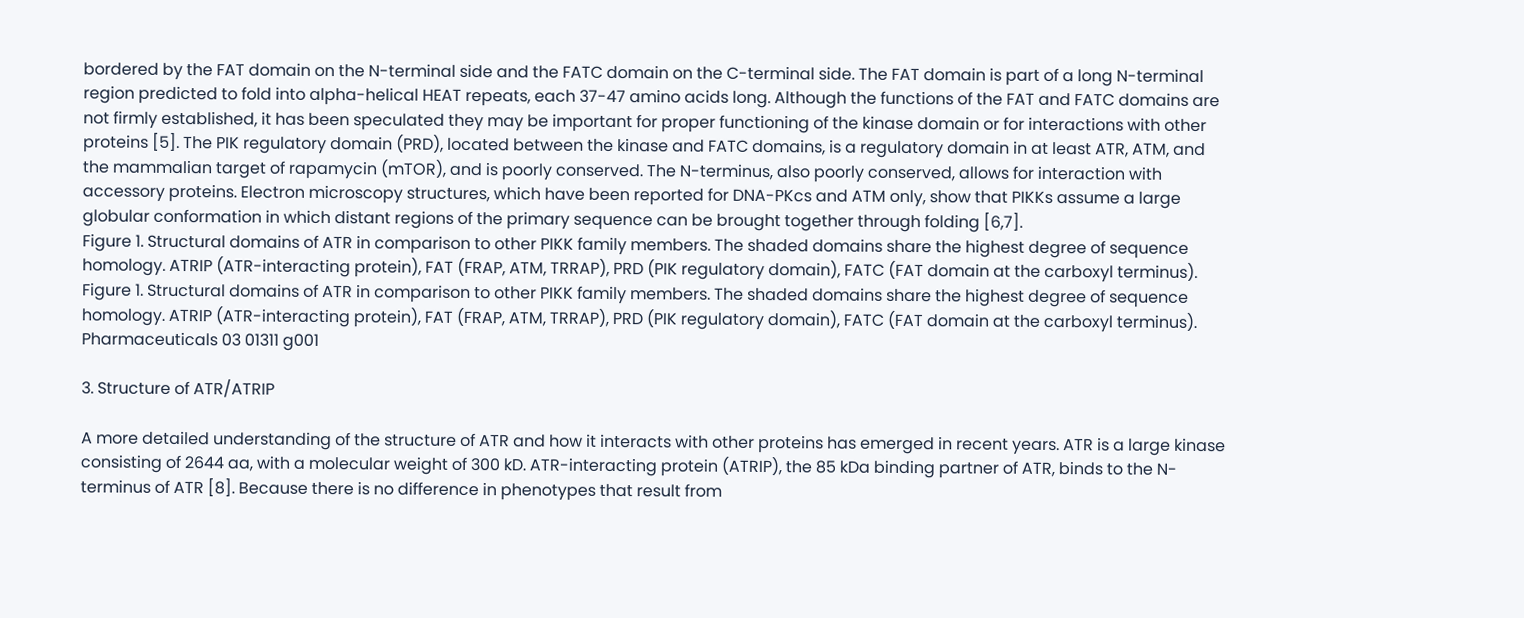bordered by the FAT domain on the N-terminal side and the FATC domain on the C-terminal side. The FAT domain is part of a long N-terminal region predicted to fold into alpha-helical HEAT repeats, each 37-47 amino acids long. Although the functions of the FAT and FATC domains are not firmly established, it has been speculated they may be important for proper functioning of the kinase domain or for interactions with other proteins [5]. The PIK regulatory domain (PRD), located between the kinase and FATC domains, is a regulatory domain in at least ATR, ATM, and the mammalian target of rapamycin (mTOR), and is poorly conserved. The N-terminus, also poorly conserved, allows for interaction with accessory proteins. Electron microscopy structures, which have been reported for DNA-PKcs and ATM only, show that PIKKs assume a large globular conformation in which distant regions of the primary sequence can be brought together through folding [6,7].
Figure 1. Structural domains of ATR in comparison to other PIKK family members. The shaded domains share the highest degree of sequence homology. ATRIP (ATR-interacting protein), FAT (FRAP, ATM, TRRAP), PRD (PIK regulatory domain), FATC (FAT domain at the carboxyl terminus).
Figure 1. Structural domains of ATR in comparison to other PIKK family members. The shaded domains share the highest degree of sequence homology. ATRIP (ATR-interacting protein), FAT (FRAP, ATM, TRRAP), PRD (PIK regulatory domain), FATC (FAT domain at the carboxyl terminus).
Pharmaceuticals 03 01311 g001

3. Structure of ATR/ATRIP

A more detailed understanding of the structure of ATR and how it interacts with other proteins has emerged in recent years. ATR is a large kinase consisting of 2644 aa, with a molecular weight of 300 kD. ATR-interacting protein (ATRIP), the 85 kDa binding partner of ATR, binds to the N-terminus of ATR [8]. Because there is no difference in phenotypes that result from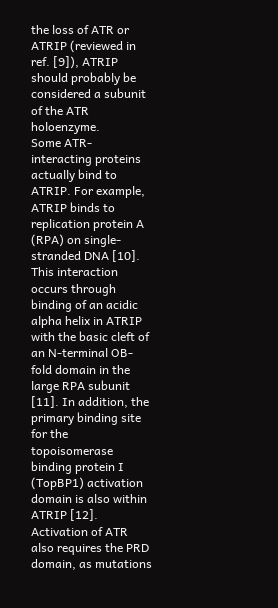the loss of ATR or ATRIP (reviewed in ref. [9]), ATRIP should probably be considered a subunit of the ATR holoenzyme.
Some ATR-interacting proteins actually bind to ATRIP. For example, ATRIP binds to replication protein A (RPA) on single-stranded DNA [10]. This interaction occurs through binding of an acidic alpha helix in ATRIP with the basic cleft of an N-terminal OB-fold domain in the large RPA subunit [11]. In addition, the primary binding site for the topoisomerase binding protein I (TopBP1) activation domain is also within ATRIP [12]. Activation of ATR also requires the PRD domain, as mutations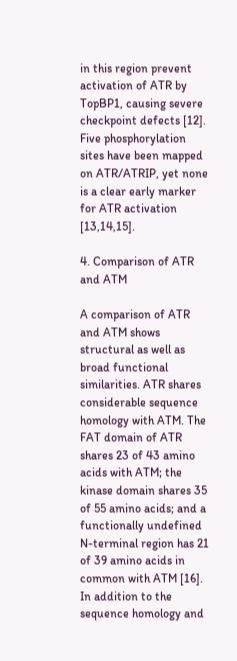in this region prevent activation of ATR by TopBP1, causing severe checkpoint defects [12]. Five phosphorylation sites have been mapped on ATR/ATRIP, yet none is a clear early marker for ATR activation [13,14,15].

4. Comparison of ATR and ATM

A comparison of ATR and ATM shows structural as well as broad functional similarities. ATR shares considerable sequence homology with ATM. The FAT domain of ATR shares 23 of 43 amino acids with ATM; the kinase domain shares 35 of 55 amino acids; and a functionally undefined N-terminal region has 21 of 39 amino acids in common with ATM [16]. In addition to the sequence homology and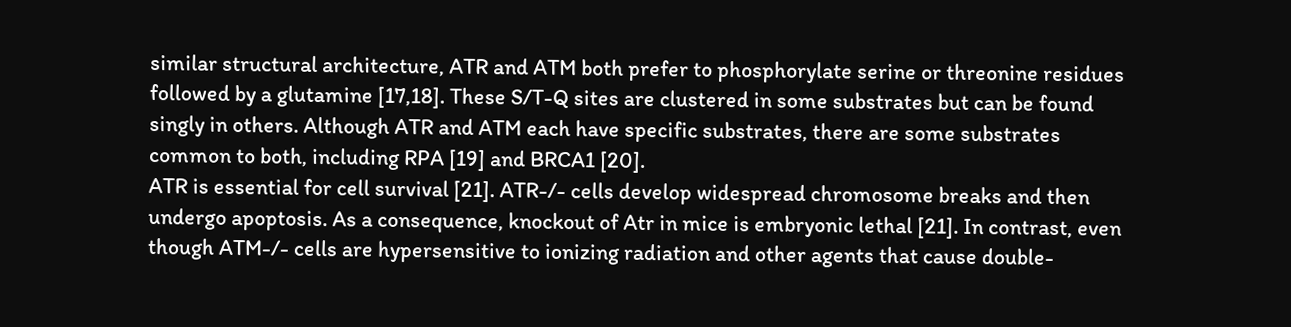similar structural architecture, ATR and ATM both prefer to phosphorylate serine or threonine residues followed by a glutamine [17,18]. These S/T-Q sites are clustered in some substrates but can be found singly in others. Although ATR and ATM each have specific substrates, there are some substrates common to both, including RPA [19] and BRCA1 [20].
ATR is essential for cell survival [21]. ATR-/- cells develop widespread chromosome breaks and then undergo apoptosis. As a consequence, knockout of Atr in mice is embryonic lethal [21]. In contrast, even though ATM-/- cells are hypersensitive to ionizing radiation and other agents that cause double-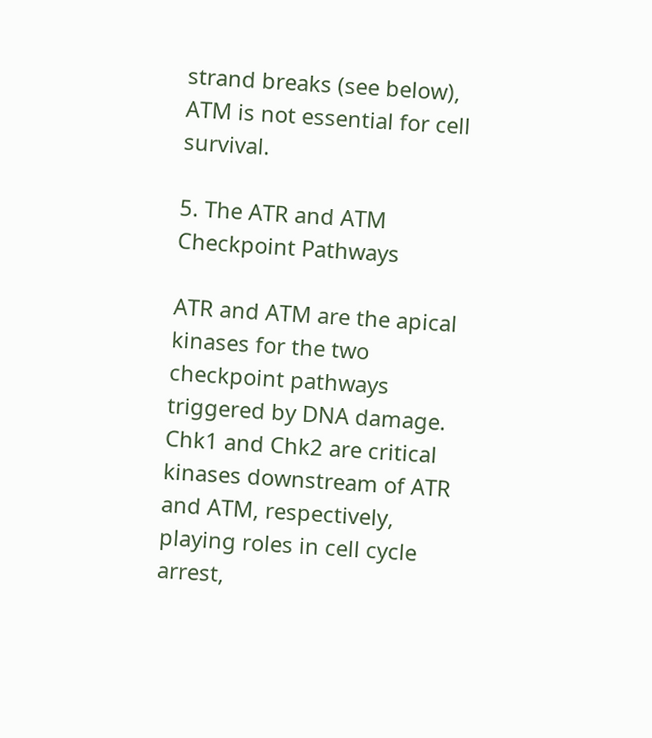strand breaks (see below), ATM is not essential for cell survival.

5. The ATR and ATM Checkpoint Pathways

ATR and ATM are the apical kinases for the two checkpoint pathways triggered by DNA damage. Chk1 and Chk2 are critical kinases downstream of ATR and ATM, respectively, playing roles in cell cycle arrest,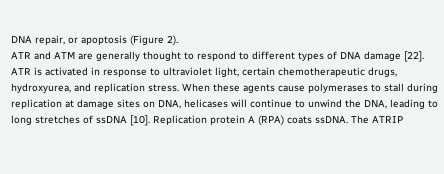DNA repair, or apoptosis (Figure 2).
ATR and ATM are generally thought to respond to different types of DNA damage [22]. ATR is activated in response to ultraviolet light, certain chemotherapeutic drugs, hydroxyurea, and replication stress. When these agents cause polymerases to stall during replication at damage sites on DNA, helicases will continue to unwind the DNA, leading to long stretches of ssDNA [10]. Replication protein A (RPA) coats ssDNA. The ATRIP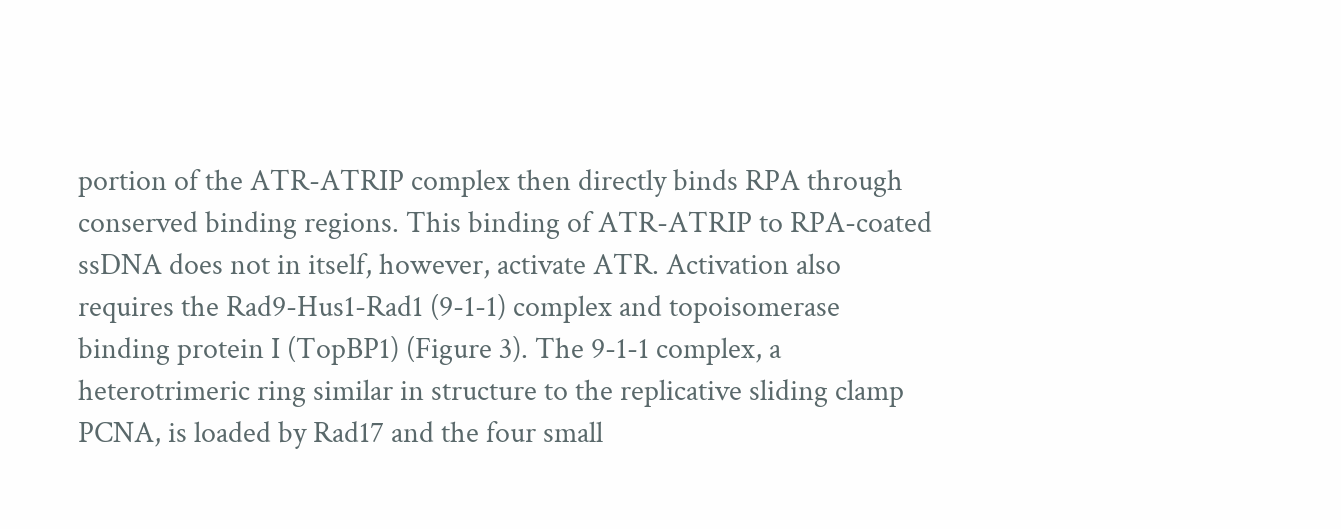portion of the ATR-ATRIP complex then directly binds RPA through conserved binding regions. This binding of ATR-ATRIP to RPA-coated ssDNA does not in itself, however, activate ATR. Activation also requires the Rad9-Hus1-Rad1 (9-1-1) complex and topoisomerase binding protein I (TopBP1) (Figure 3). The 9-1-1 complex, a heterotrimeric ring similar in structure to the replicative sliding clamp PCNA, is loaded by Rad17 and the four small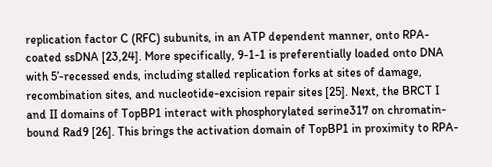replication factor C (RFC) subunits, in an ATP dependent manner, onto RPA-coated ssDNA [23,24]. More specifically, 9-1-1 is preferentially loaded onto DNA with 5’-recessed ends, including stalled replication forks at sites of damage, recombination sites, and nucleotide-excision repair sites [25]. Next, the BRCT I and II domains of TopBP1 interact with phosphorylated serine317 on chromatin-bound Rad9 [26]. This brings the activation domain of TopBP1 in proximity to RPA-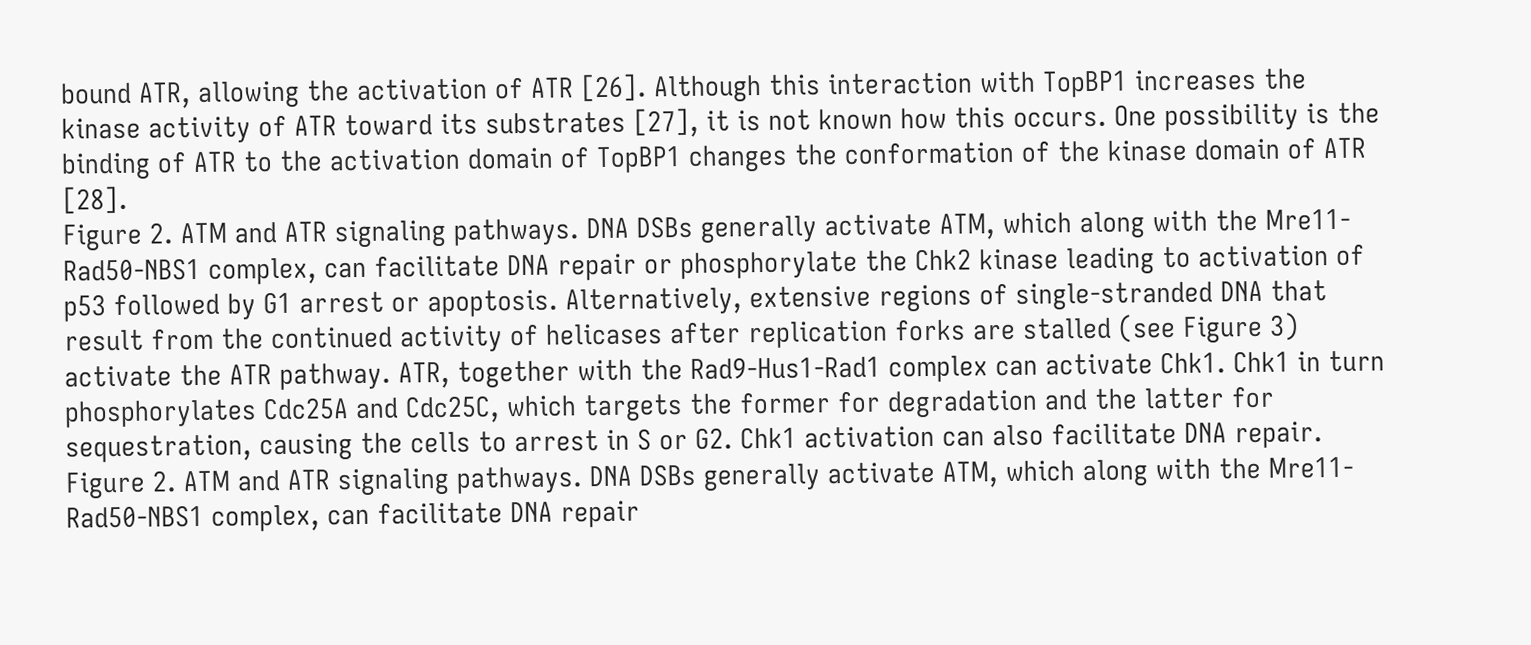bound ATR, allowing the activation of ATR [26]. Although this interaction with TopBP1 increases the kinase activity of ATR toward its substrates [27], it is not known how this occurs. One possibility is the binding of ATR to the activation domain of TopBP1 changes the conformation of the kinase domain of ATR [28].
Figure 2. ATM and ATR signaling pathways. DNA DSBs generally activate ATM, which along with the Mre11-Rad50-NBS1 complex, can facilitate DNA repair or phosphorylate the Chk2 kinase leading to activation of p53 followed by G1 arrest or apoptosis. Alternatively, extensive regions of single-stranded DNA that result from the continued activity of helicases after replication forks are stalled (see Figure 3) activate the ATR pathway. ATR, together with the Rad9-Hus1-Rad1 complex can activate Chk1. Chk1 in turn phosphorylates Cdc25A and Cdc25C, which targets the former for degradation and the latter for sequestration, causing the cells to arrest in S or G2. Chk1 activation can also facilitate DNA repair.
Figure 2. ATM and ATR signaling pathways. DNA DSBs generally activate ATM, which along with the Mre11-Rad50-NBS1 complex, can facilitate DNA repair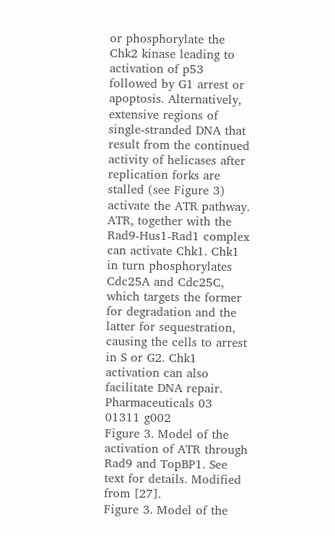or phosphorylate the Chk2 kinase leading to activation of p53 followed by G1 arrest or apoptosis. Alternatively, extensive regions of single-stranded DNA that result from the continued activity of helicases after replication forks are stalled (see Figure 3) activate the ATR pathway. ATR, together with the Rad9-Hus1-Rad1 complex can activate Chk1. Chk1 in turn phosphorylates Cdc25A and Cdc25C, which targets the former for degradation and the latter for sequestration, causing the cells to arrest in S or G2. Chk1 activation can also facilitate DNA repair.
Pharmaceuticals 03 01311 g002
Figure 3. Model of the activation of ATR through Rad9 and TopBP1. See text for details. Modified from [27].
Figure 3. Model of the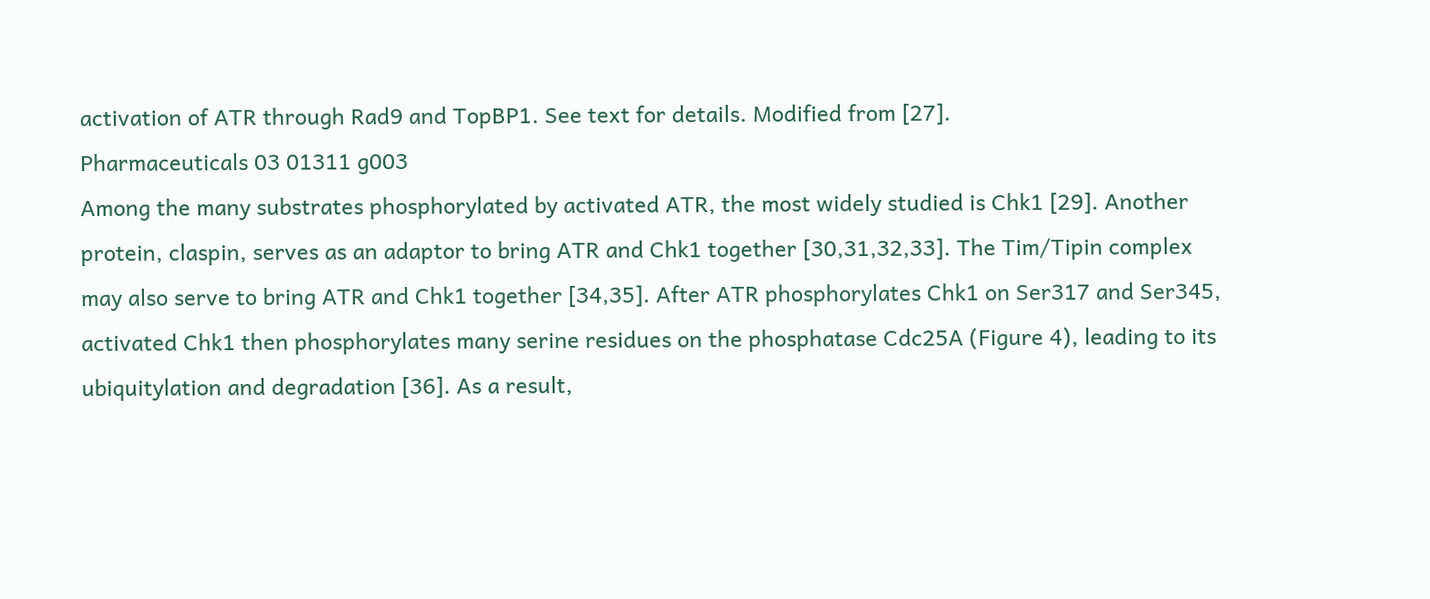activation of ATR through Rad9 and TopBP1. See text for details. Modified from [27].
Pharmaceuticals 03 01311 g003
Among the many substrates phosphorylated by activated ATR, the most widely studied is Chk1 [29]. Another protein, claspin, serves as an adaptor to bring ATR and Chk1 together [30,31,32,33]. The Tim/Tipin complex may also serve to bring ATR and Chk1 together [34,35]. After ATR phosphorylates Chk1 on Ser317 and Ser345, activated Chk1 then phosphorylates many serine residues on the phosphatase Cdc25A (Figure 4), leading to its ubiquitylation and degradation [36]. As a result,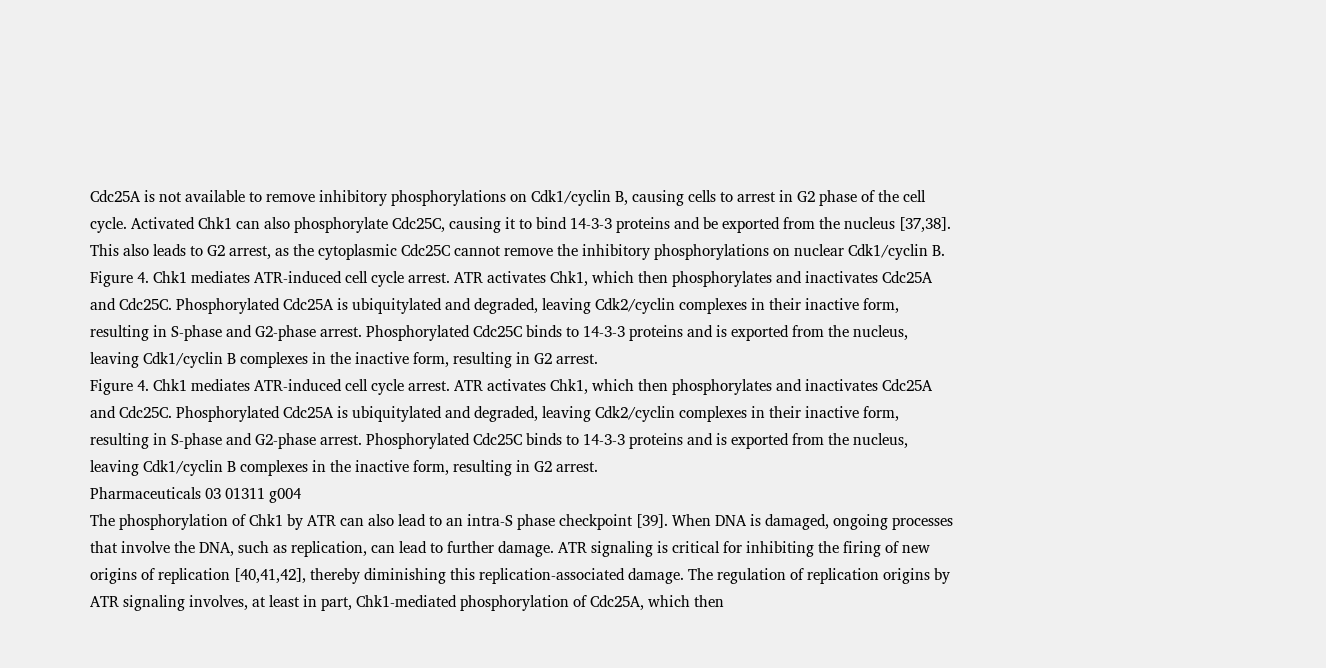Cdc25A is not available to remove inhibitory phosphorylations on Cdk1/cyclin B, causing cells to arrest in G2 phase of the cell cycle. Activated Chk1 can also phosphorylate Cdc25C, causing it to bind 14-3-3 proteins and be exported from the nucleus [37,38]. This also leads to G2 arrest, as the cytoplasmic Cdc25C cannot remove the inhibitory phosphorylations on nuclear Cdk1/cyclin B.
Figure 4. Chk1 mediates ATR-induced cell cycle arrest. ATR activates Chk1, which then phosphorylates and inactivates Cdc25A and Cdc25C. Phosphorylated Cdc25A is ubiquitylated and degraded, leaving Cdk2/cyclin complexes in their inactive form, resulting in S-phase and G2-phase arrest. Phosphorylated Cdc25C binds to 14-3-3 proteins and is exported from the nucleus, leaving Cdk1/cyclin B complexes in the inactive form, resulting in G2 arrest.
Figure 4. Chk1 mediates ATR-induced cell cycle arrest. ATR activates Chk1, which then phosphorylates and inactivates Cdc25A and Cdc25C. Phosphorylated Cdc25A is ubiquitylated and degraded, leaving Cdk2/cyclin complexes in their inactive form, resulting in S-phase and G2-phase arrest. Phosphorylated Cdc25C binds to 14-3-3 proteins and is exported from the nucleus, leaving Cdk1/cyclin B complexes in the inactive form, resulting in G2 arrest.
Pharmaceuticals 03 01311 g004
The phosphorylation of Chk1 by ATR can also lead to an intra-S phase checkpoint [39]. When DNA is damaged, ongoing processes that involve the DNA, such as replication, can lead to further damage. ATR signaling is critical for inhibiting the firing of new origins of replication [40,41,42], thereby diminishing this replication-associated damage. The regulation of replication origins by ATR signaling involves, at least in part, Chk1-mediated phosphorylation of Cdc25A, which then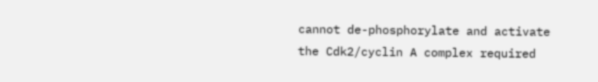cannot de-phosphorylate and activate the Cdk2/cyclin A complex required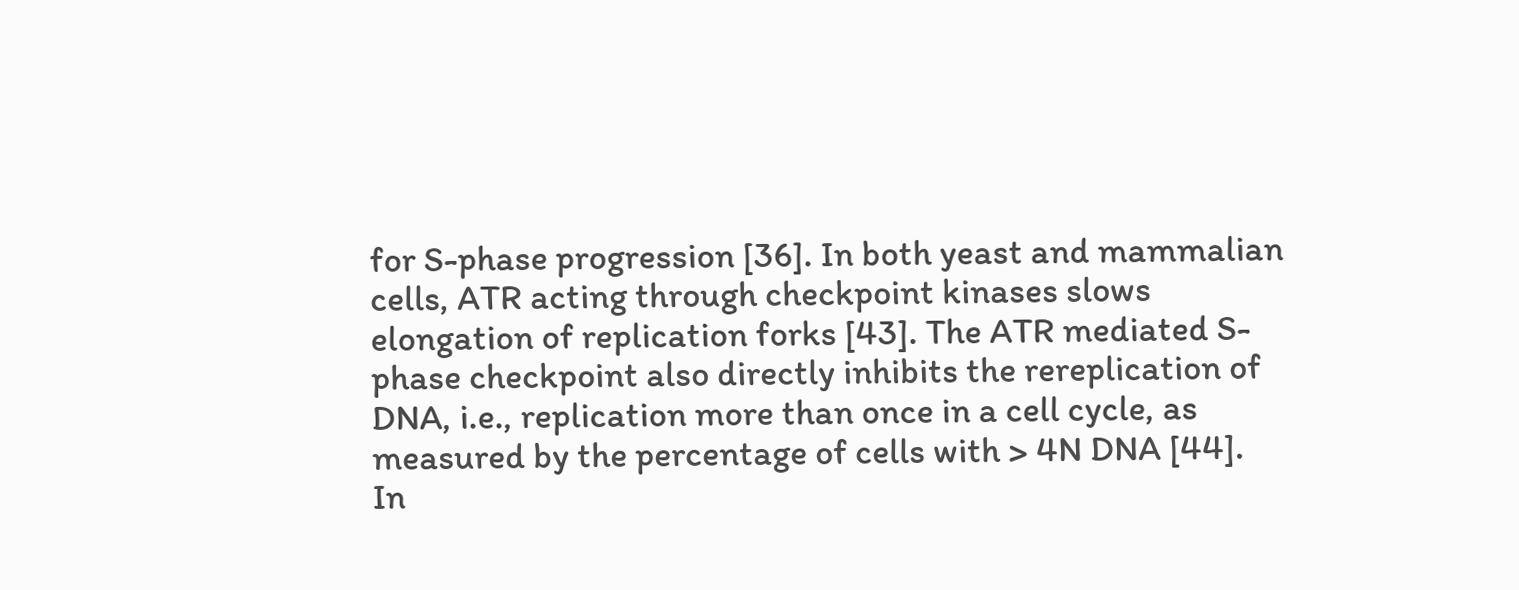for S-phase progression [36]. In both yeast and mammalian cells, ATR acting through checkpoint kinases slows elongation of replication forks [43]. The ATR mediated S-phase checkpoint also directly inhibits the rereplication of DNA, i.e., replication more than once in a cell cycle, as measured by the percentage of cells with > 4N DNA [44].
In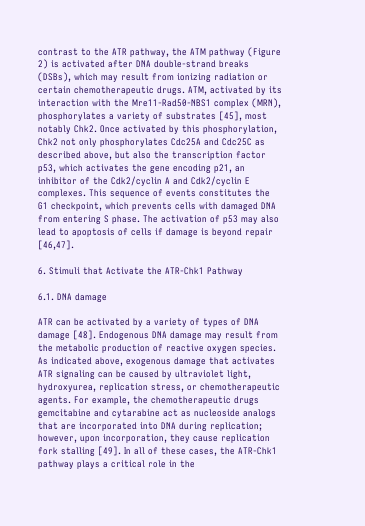contrast to the ATR pathway, the ATM pathway (Figure 2) is activated after DNA double-strand breaks (DSBs), which may result from ionizing radiation or certain chemotherapeutic drugs. ATM, activated by its interaction with the Mre11-Rad50-NBS1 complex (MRN), phosphorylates a variety of substrates [45], most notably Chk2. Once activated by this phosphorylation, Chk2 not only phosphorylates Cdc25A and Cdc25C as described above, but also the transcription factor p53, which activates the gene encoding p21, an inhibitor of the Cdk2/cyclin A and Cdk2/cyclin E complexes. This sequence of events constitutes the G1 checkpoint, which prevents cells with damaged DNA from entering S phase. The activation of p53 may also lead to apoptosis of cells if damage is beyond repair [46,47].

6. Stimuli that Activate the ATR-Chk1 Pathway

6.1. DNA damage

ATR can be activated by a variety of types of DNA damage [48]. Endogenous DNA damage may result from the metabolic production of reactive oxygen species. As indicated above, exogenous damage that activates ATR signaling can be caused by ultraviolet light, hydroxyurea, replication stress, or chemotherapeutic agents. For example, the chemotherapeutic drugs gemcitabine and cytarabine act as nucleoside analogs that are incorporated into DNA during replication; however, upon incorporation, they cause replication fork stalling [49]. In all of these cases, the ATR-Chk1 pathway plays a critical role in the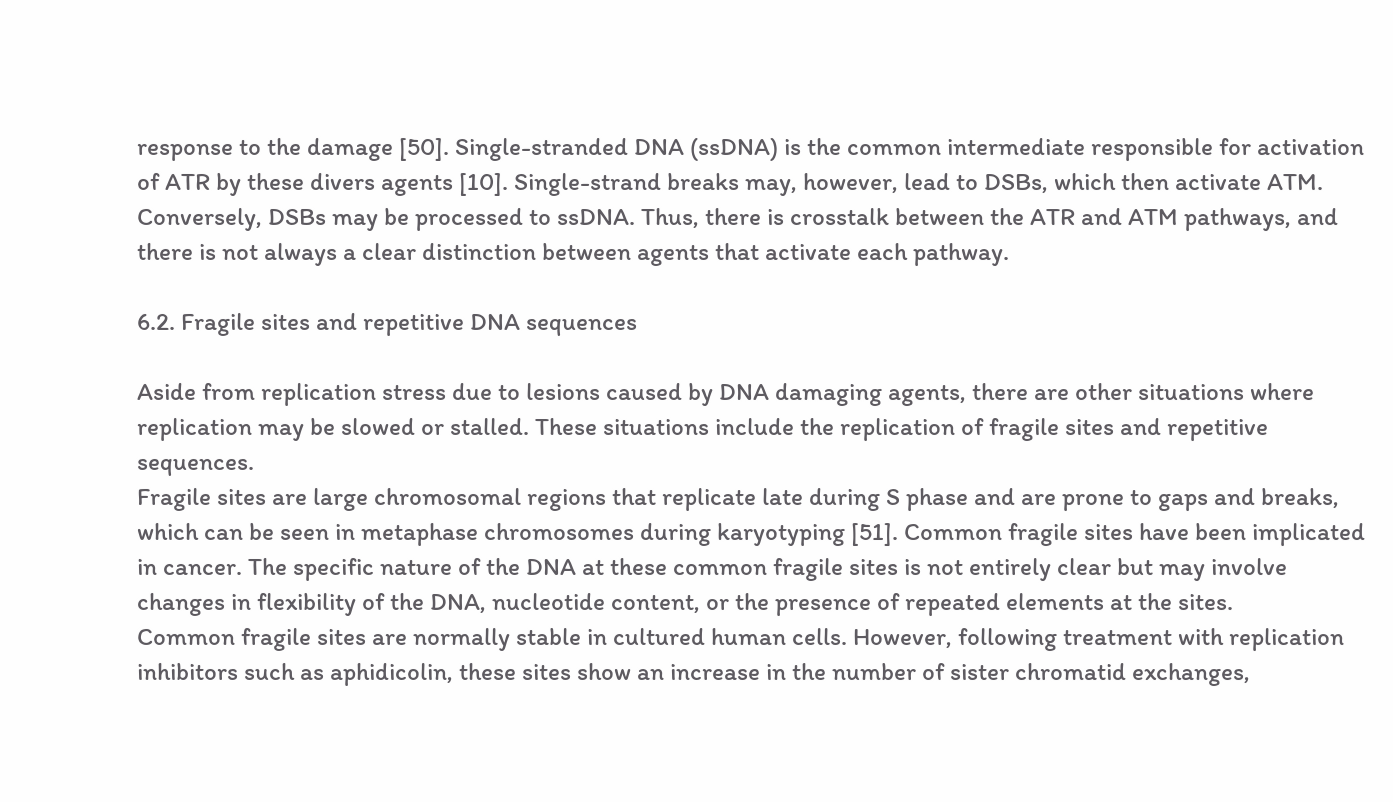response to the damage [50]. Single-stranded DNA (ssDNA) is the common intermediate responsible for activation of ATR by these divers agents [10]. Single-strand breaks may, however, lead to DSBs, which then activate ATM. Conversely, DSBs may be processed to ssDNA. Thus, there is crosstalk between the ATR and ATM pathways, and there is not always a clear distinction between agents that activate each pathway.

6.2. Fragile sites and repetitive DNA sequences

Aside from replication stress due to lesions caused by DNA damaging agents, there are other situations where replication may be slowed or stalled. These situations include the replication of fragile sites and repetitive sequences.
Fragile sites are large chromosomal regions that replicate late during S phase and are prone to gaps and breaks, which can be seen in metaphase chromosomes during karyotyping [51]. Common fragile sites have been implicated in cancer. The specific nature of the DNA at these common fragile sites is not entirely clear but may involve changes in flexibility of the DNA, nucleotide content, or the presence of repeated elements at the sites.
Common fragile sites are normally stable in cultured human cells. However, following treatment with replication inhibitors such as aphidicolin, these sites show an increase in the number of sister chromatid exchanges,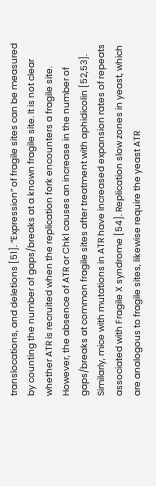translocations, and deletions [51]. “Expression” of fragile sites can be measured by counting the number of gaps/breaks at a known fragile site. It is not clear whether ATR is recruited when the replication fork encounters a fragile site. However, the absence of ATR or Chk1 causes an increase in the number of gaps/breaks at common fragile sites after treatment with aphidicolin [52,53]. Similarly, mice with mutations in ATR have increased expansion rates of repeats associated with Fragile X syndrome [54]. Replication slow zones in yeast, which are analogous to fragile sites, likewise require the yeast ATR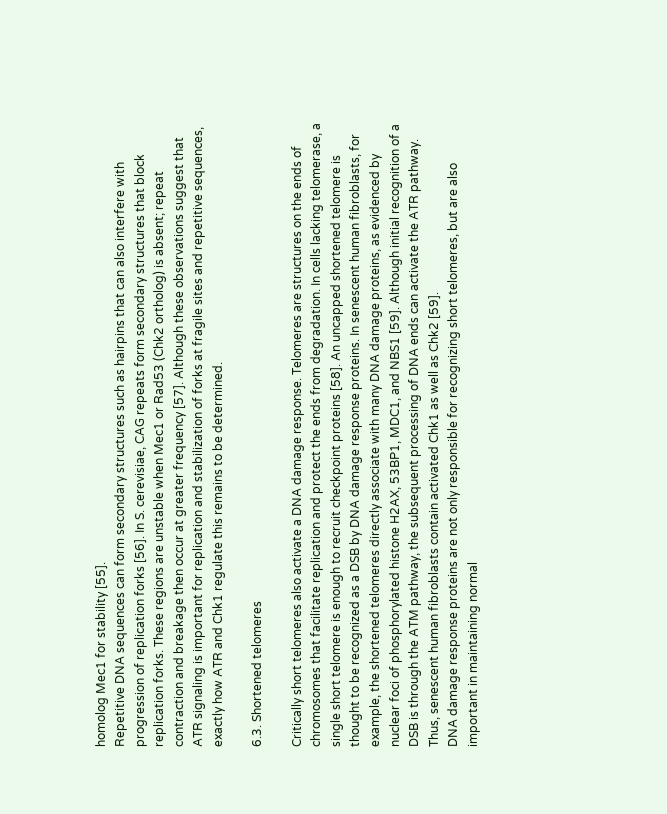homolog Mec1 for stability [55].
Repetitive DNA sequences can form secondary structures such as hairpins that can also interfere with progression of replication forks [56]. In S. cerevisiae, CAG repeats form secondary structures that block replication forks. These regions are unstable when Mec1 or Rad53 (Chk2 ortholog) is absent; repeat contraction and breakage then occur at greater frequency [57]. Although these observations suggest that ATR signaling is important for replication and stabilization of forks at fragile sites and repetitive sequences, exactly how ATR and Chk1 regulate this remains to be determined.

6.3. Shortened telomeres

Critically short telomeres also activate a DNA damage response. Telomeres are structures on the ends of chromosomes that facilitate replication and protect the ends from degradation. In cells lacking telomerase, a single short telomere is enough to recruit checkpoint proteins [58]. An uncapped shortened telomere is thought to be recognized as a DSB by DNA damage response proteins. In senescent human fibroblasts, for example, the shortened telomeres directly associate with many DNA damage proteins, as evidenced by nuclear foci of phosphorylated histone H2AX, 53BP1, MDC1, and NBS1 [59]. Although initial recognition of a DSB is through the ATM pathway, the subsequent processing of DNA ends can activate the ATR pathway. Thus, senescent human fibroblasts contain activated Chk1 as well as Chk2 [59].
DNA damage response proteins are not only responsible for recognizing short telomeres, but are also important in maintaining normal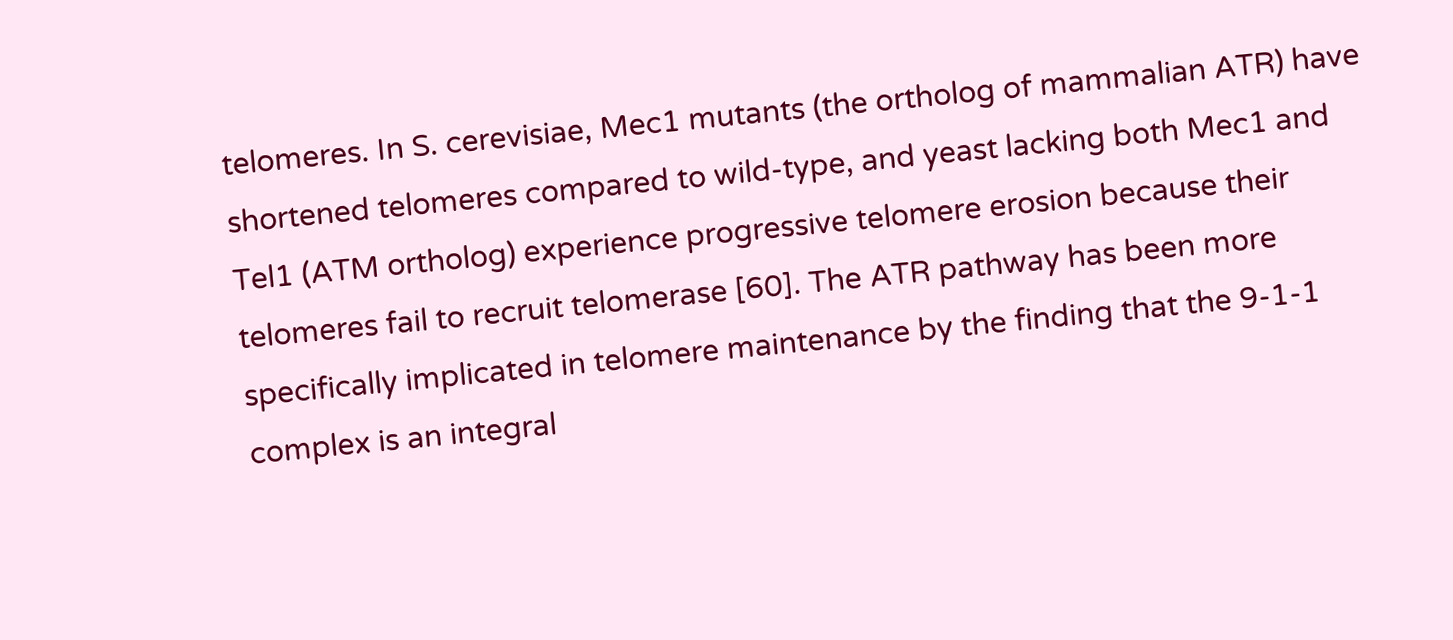telomeres. In S. cerevisiae, Mec1 mutants (the ortholog of mammalian ATR) have shortened telomeres compared to wild-type, and yeast lacking both Mec1 and Tel1 (ATM ortholog) experience progressive telomere erosion because their telomeres fail to recruit telomerase [60]. The ATR pathway has been more specifically implicated in telomere maintenance by the finding that the 9-1-1 complex is an integral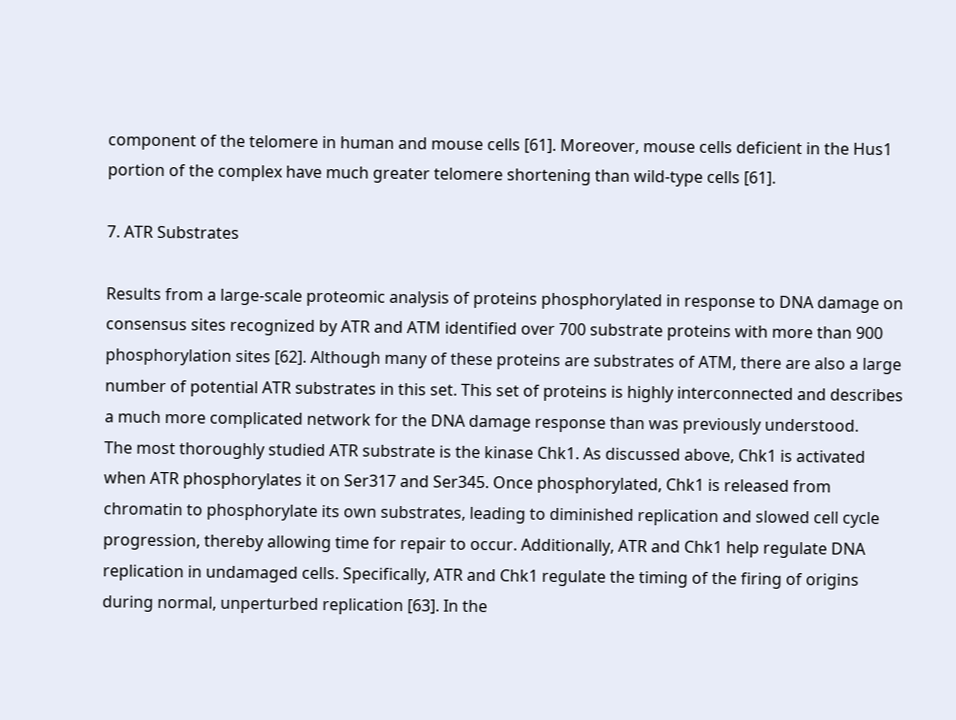component of the telomere in human and mouse cells [61]. Moreover, mouse cells deficient in the Hus1 portion of the complex have much greater telomere shortening than wild-type cells [61].

7. ATR Substrates

Results from a large-scale proteomic analysis of proteins phosphorylated in response to DNA damage on consensus sites recognized by ATR and ATM identified over 700 substrate proteins with more than 900 phosphorylation sites [62]. Although many of these proteins are substrates of ATM, there are also a large number of potential ATR substrates in this set. This set of proteins is highly interconnected and describes a much more complicated network for the DNA damage response than was previously understood.
The most thoroughly studied ATR substrate is the kinase Chk1. As discussed above, Chk1 is activated when ATR phosphorylates it on Ser317 and Ser345. Once phosphorylated, Chk1 is released from chromatin to phosphorylate its own substrates, leading to diminished replication and slowed cell cycle progression, thereby allowing time for repair to occur. Additionally, ATR and Chk1 help regulate DNA replication in undamaged cells. Specifically, ATR and Chk1 regulate the timing of the firing of origins during normal, unperturbed replication [63]. In the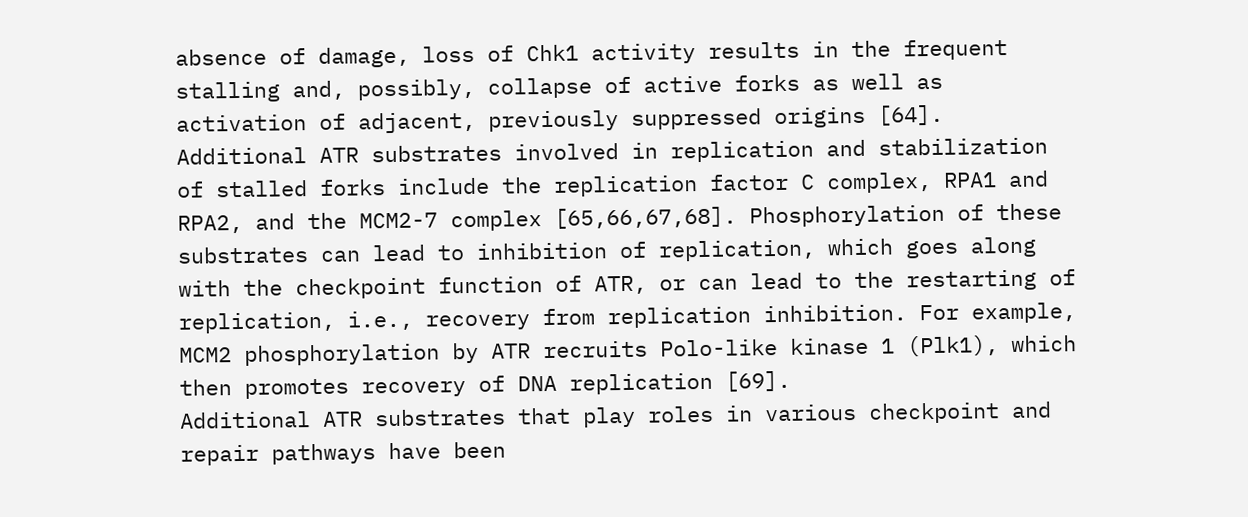absence of damage, loss of Chk1 activity results in the frequent stalling and, possibly, collapse of active forks as well as activation of adjacent, previously suppressed origins [64].
Additional ATR substrates involved in replication and stabilization of stalled forks include the replication factor C complex, RPA1 and RPA2, and the MCM2-7 complex [65,66,67,68]. Phosphorylation of these substrates can lead to inhibition of replication, which goes along with the checkpoint function of ATR, or can lead to the restarting of replication, i.e., recovery from replication inhibition. For example, MCM2 phosphorylation by ATR recruits Polo-like kinase 1 (Plk1), which then promotes recovery of DNA replication [69].
Additional ATR substrates that play roles in various checkpoint and repair pathways have been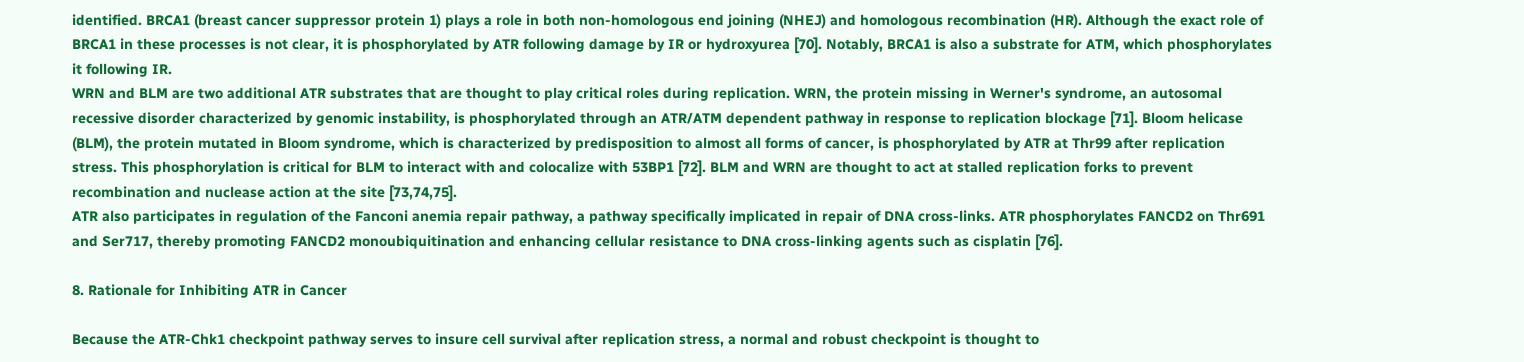identified. BRCA1 (breast cancer suppressor protein 1) plays a role in both non-homologous end joining (NHEJ) and homologous recombination (HR). Although the exact role of BRCA1 in these processes is not clear, it is phosphorylated by ATR following damage by IR or hydroxyurea [70]. Notably, BRCA1 is also a substrate for ATM, which phosphorylates it following IR.
WRN and BLM are two additional ATR substrates that are thought to play critical roles during replication. WRN, the protein missing in Werner's syndrome, an autosomal recessive disorder characterized by genomic instability, is phosphorylated through an ATR/ATM dependent pathway in response to replication blockage [71]. Bloom helicase (BLM), the protein mutated in Bloom syndrome, which is characterized by predisposition to almost all forms of cancer, is phosphorylated by ATR at Thr99 after replication stress. This phosphorylation is critical for BLM to interact with and colocalize with 53BP1 [72]. BLM and WRN are thought to act at stalled replication forks to prevent recombination and nuclease action at the site [73,74,75].
ATR also participates in regulation of the Fanconi anemia repair pathway, a pathway specifically implicated in repair of DNA cross-links. ATR phosphorylates FANCD2 on Thr691 and Ser717, thereby promoting FANCD2 monoubiquitination and enhancing cellular resistance to DNA cross-linking agents such as cisplatin [76].

8. Rationale for Inhibiting ATR in Cancer

Because the ATR-Chk1 checkpoint pathway serves to insure cell survival after replication stress, a normal and robust checkpoint is thought to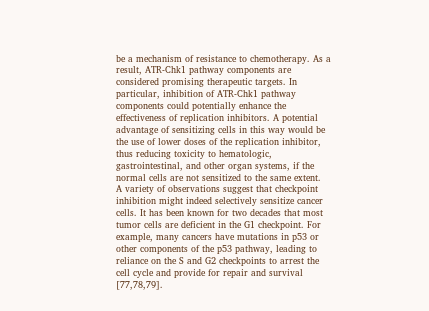be a mechanism of resistance to chemotherapy. As a result, ATR-Chk1 pathway components are considered promising therapeutic targets. In particular, inhibition of ATR-Chk1 pathway components could potentially enhance the effectiveness of replication inhibitors. A potential advantage of sensitizing cells in this way would be the use of lower doses of the replication inhibitor, thus reducing toxicity to hematologic, gastrointestinal, and other organ systems, if the normal cells are not sensitized to the same extent.
A variety of observations suggest that checkpoint inhibition might indeed selectively sensitize cancer cells. It has been known for two decades that most tumor cells are deficient in the G1 checkpoint. For example, many cancers have mutations in p53 or other components of the p53 pathway, leading to reliance on the S and G2 checkpoints to arrest the cell cycle and provide for repair and survival [77,78,79].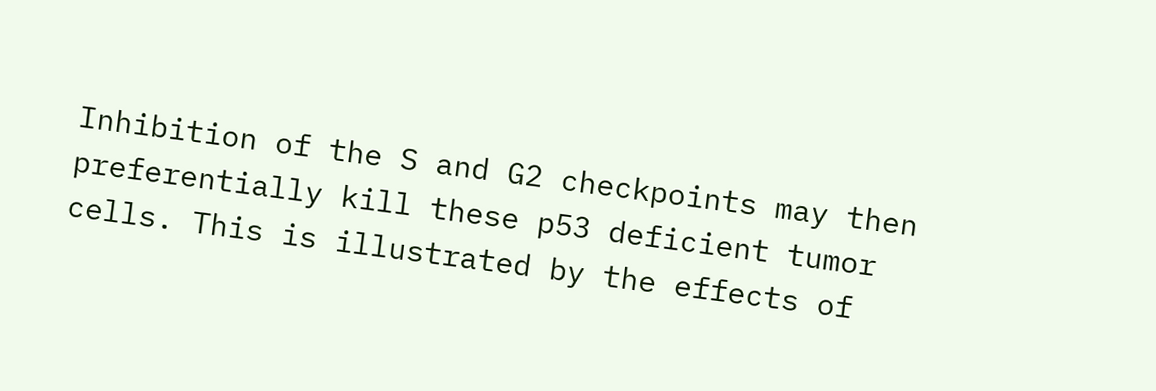Inhibition of the S and G2 checkpoints may then preferentially kill these p53 deficient tumor cells. This is illustrated by the effects of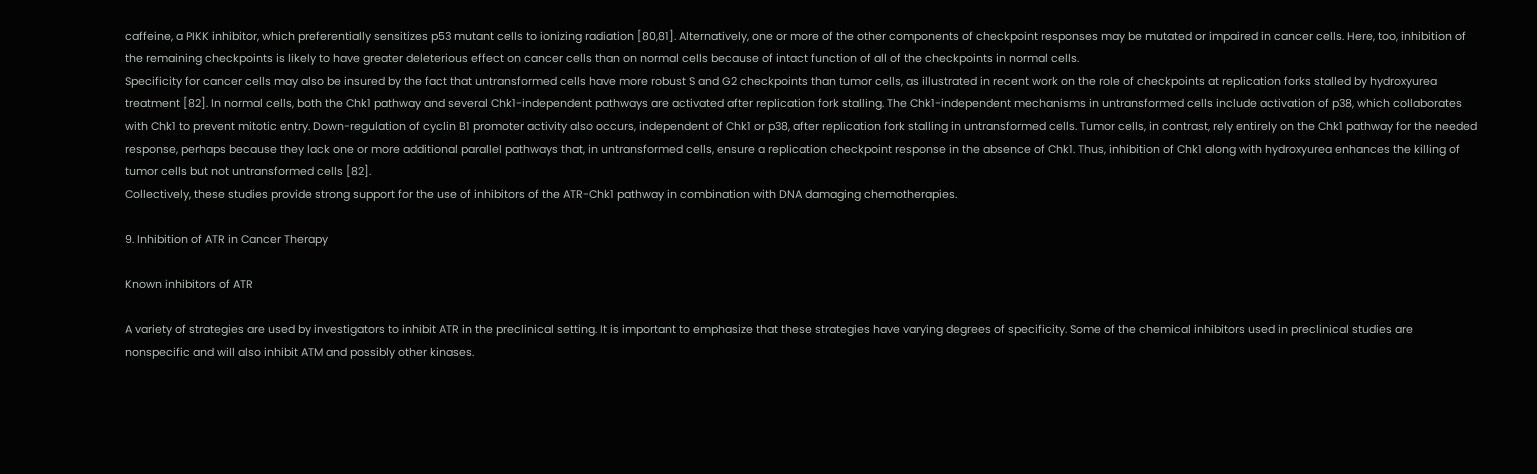caffeine, a PIKK inhibitor, which preferentially sensitizes p53 mutant cells to ionizing radiation [80,81]. Alternatively, one or more of the other components of checkpoint responses may be mutated or impaired in cancer cells. Here, too, inhibition of the remaining checkpoints is likely to have greater deleterious effect on cancer cells than on normal cells because of intact function of all of the checkpoints in normal cells.
Specificity for cancer cells may also be insured by the fact that untransformed cells have more robust S and G2 checkpoints than tumor cells, as illustrated in recent work on the role of checkpoints at replication forks stalled by hydroxyurea treatment [82]. In normal cells, both the Chk1 pathway and several Chk1-independent pathways are activated after replication fork stalling. The Chk1-independent mechanisms in untransformed cells include activation of p38, which collaborates with Chk1 to prevent mitotic entry. Down-regulation of cyclin B1 promoter activity also occurs, independent of Chk1 or p38, after replication fork stalling in untransformed cells. Tumor cells, in contrast, rely entirely on the Chk1 pathway for the needed response, perhaps because they lack one or more additional parallel pathways that, in untransformed cells, ensure a replication checkpoint response in the absence of Chk1. Thus, inhibition of Chk1 along with hydroxyurea enhances the killing of tumor cells but not untransformed cells [82].
Collectively, these studies provide strong support for the use of inhibitors of the ATR-Chk1 pathway in combination with DNA damaging chemotherapies.

9. Inhibition of ATR in Cancer Therapy

Known inhibitors of ATR

A variety of strategies are used by investigators to inhibit ATR in the preclinical setting. It is important to emphasize that these strategies have varying degrees of specificity. Some of the chemical inhibitors used in preclinical studies are nonspecific and will also inhibit ATM and possibly other kinases.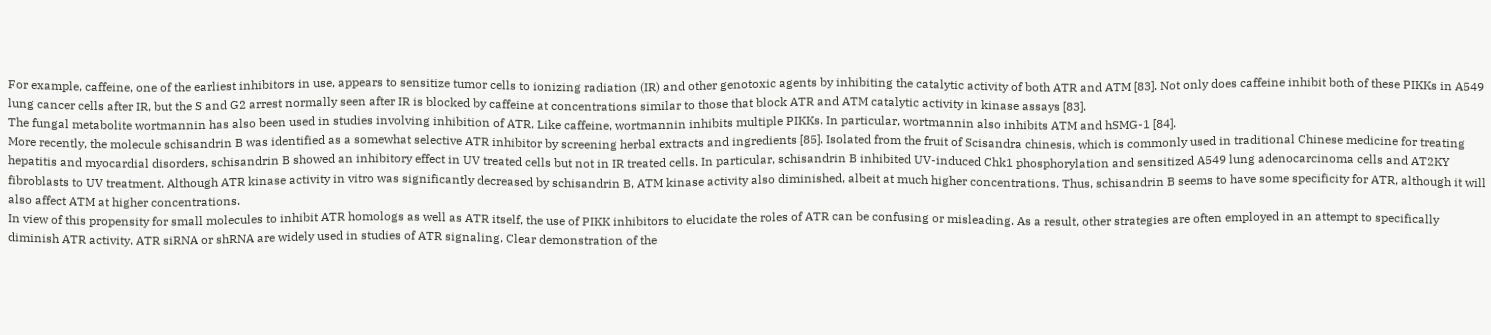For example, caffeine, one of the earliest inhibitors in use, appears to sensitize tumor cells to ionizing radiation (IR) and other genotoxic agents by inhibiting the catalytic activity of both ATR and ATM [83]. Not only does caffeine inhibit both of these PIKKs in A549 lung cancer cells after IR, but the S and G2 arrest normally seen after IR is blocked by caffeine at concentrations similar to those that block ATR and ATM catalytic activity in kinase assays [83].
The fungal metabolite wortmannin has also been used in studies involving inhibition of ATR. Like caffeine, wortmannin inhibits multiple PIKKs. In particular, wortmannin also inhibits ATM and hSMG-1 [84].
More recently, the molecule schisandrin B was identified as a somewhat selective ATR inhibitor by screening herbal extracts and ingredients [85]. Isolated from the fruit of Scisandra chinesis, which is commonly used in traditional Chinese medicine for treating hepatitis and myocardial disorders, schisandrin B showed an inhibitory effect in UV treated cells but not in IR treated cells. In particular, schisandrin B inhibited UV-induced Chk1 phosphorylation and sensitized A549 lung adenocarcinoma cells and AT2KY fibroblasts to UV treatment. Although ATR kinase activity in vitro was significantly decreased by schisandrin B, ATM kinase activity also diminished, albeit at much higher concentrations. Thus, schisandrin B seems to have some specificity for ATR, although it will also affect ATM at higher concentrations.
In view of this propensity for small molecules to inhibit ATR homologs as well as ATR itself, the use of PIKK inhibitors to elucidate the roles of ATR can be confusing or misleading. As a result, other strategies are often employed in an attempt to specifically diminish ATR activity. ATR siRNA or shRNA are widely used in studies of ATR signaling. Clear demonstration of the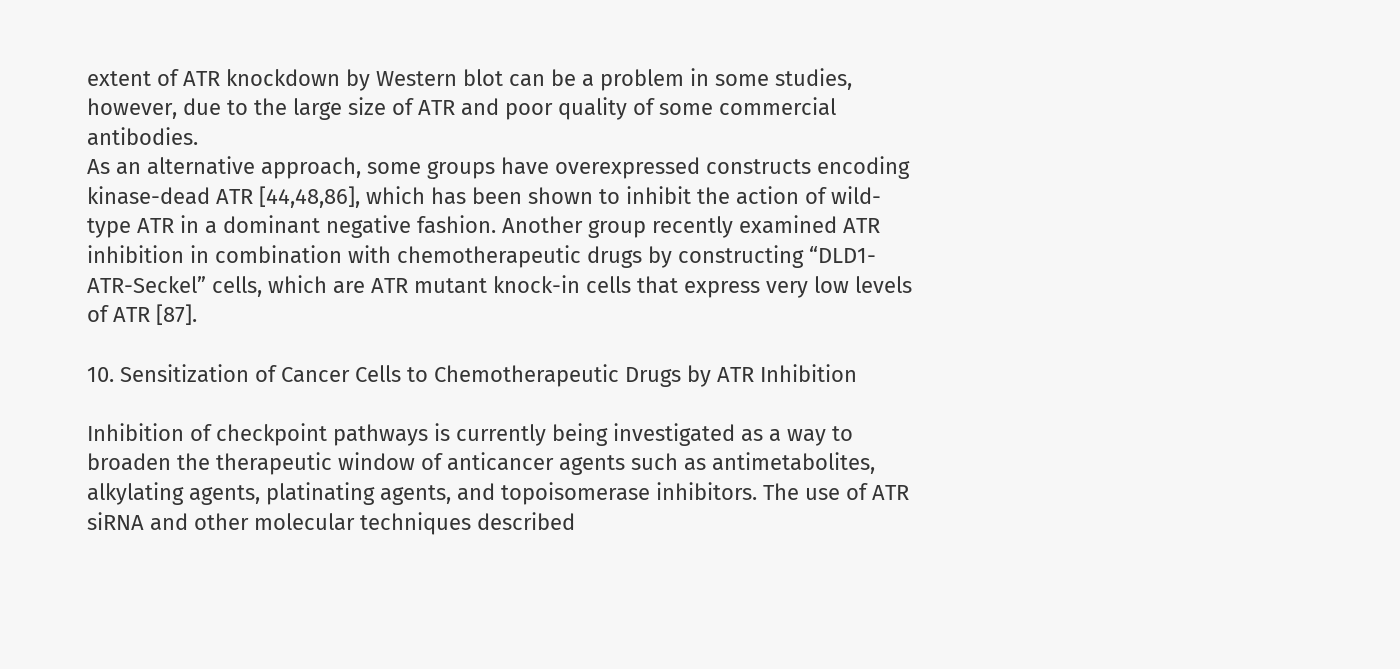extent of ATR knockdown by Western blot can be a problem in some studies, however, due to the large size of ATR and poor quality of some commercial antibodies.
As an alternative approach, some groups have overexpressed constructs encoding kinase-dead ATR [44,48,86], which has been shown to inhibit the action of wild-type ATR in a dominant negative fashion. Another group recently examined ATR inhibition in combination with chemotherapeutic drugs by constructing “DLD1-ATR-Seckel” cells, which are ATR mutant knock-in cells that express very low levels of ATR [87].

10. Sensitization of Cancer Cells to Chemotherapeutic Drugs by ATR Inhibition

Inhibition of checkpoint pathways is currently being investigated as a way to broaden the therapeutic window of anticancer agents such as antimetabolites, alkylating agents, platinating agents, and topoisomerase inhibitors. The use of ATR siRNA and other molecular techniques described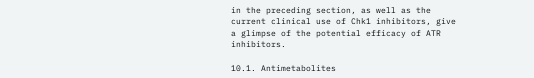in the preceding section, as well as the current clinical use of Chk1 inhibitors, give a glimpse of the potential efficacy of ATR inhibitors.

10.1. Antimetabolites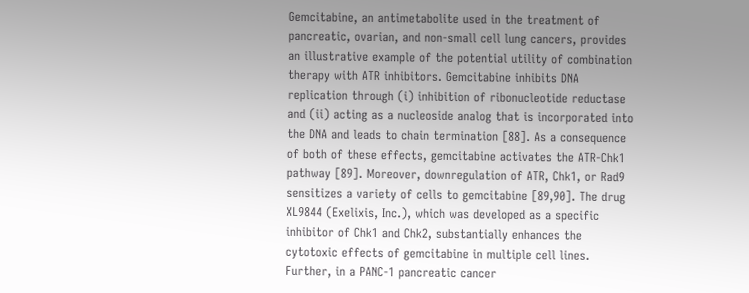Gemcitabine, an antimetabolite used in the treatment of pancreatic, ovarian, and non-small cell lung cancers, provides an illustrative example of the potential utility of combination therapy with ATR inhibitors. Gemcitabine inhibits DNA replication through (i) inhibition of ribonucleotide reductase and (ii) acting as a nucleoside analog that is incorporated into the DNA and leads to chain termination [88]. As a consequence of both of these effects, gemcitabine activates the ATR-Chk1 pathway [89]. Moreover, downregulation of ATR, Chk1, or Rad9 sensitizes a variety of cells to gemcitabine [89,90]. The drug XL9844 (Exelixis, Inc.), which was developed as a specific inhibitor of Chk1 and Chk2, substantially enhances the cytotoxic effects of gemcitabine in multiple cell lines. Further, in a PANC-1 pancreatic cancer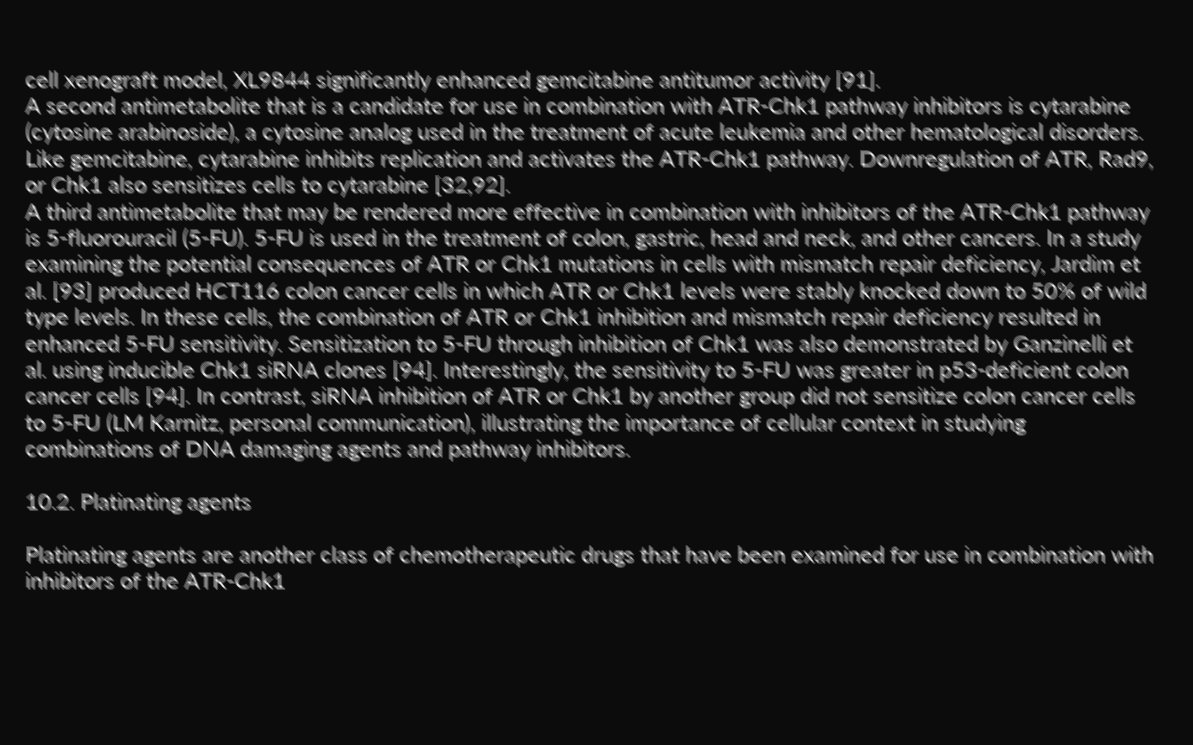cell xenograft model, XL9844 significantly enhanced gemcitabine antitumor activity [91].
A second antimetabolite that is a candidate for use in combination with ATR-Chk1 pathway inhibitors is cytarabine (cytosine arabinoside), a cytosine analog used in the treatment of acute leukemia and other hematological disorders. Like gemcitabine, cytarabine inhibits replication and activates the ATR-Chk1 pathway. Downregulation of ATR, Rad9, or Chk1 also sensitizes cells to cytarabine [32,92].
A third antimetabolite that may be rendered more effective in combination with inhibitors of the ATR-Chk1 pathway is 5-fluorouracil (5-FU). 5-FU is used in the treatment of colon, gastric, head and neck, and other cancers. In a study examining the potential consequences of ATR or Chk1 mutations in cells with mismatch repair deficiency, Jardim et al. [93] produced HCT116 colon cancer cells in which ATR or Chk1 levels were stably knocked down to 50% of wild type levels. In these cells, the combination of ATR or Chk1 inhibition and mismatch repair deficiency resulted in enhanced 5-FU sensitivity. Sensitization to 5-FU through inhibition of Chk1 was also demonstrated by Ganzinelli et al. using inducible Chk1 siRNA clones [94]. Interestingly, the sensitivity to 5-FU was greater in p53-deficient colon cancer cells [94]. In contrast, siRNA inhibition of ATR or Chk1 by another group did not sensitize colon cancer cells to 5-FU (LM Karnitz, personal communication), illustrating the importance of cellular context in studying combinations of DNA damaging agents and pathway inhibitors.

10.2. Platinating agents

Platinating agents are another class of chemotherapeutic drugs that have been examined for use in combination with inhibitors of the ATR-Chk1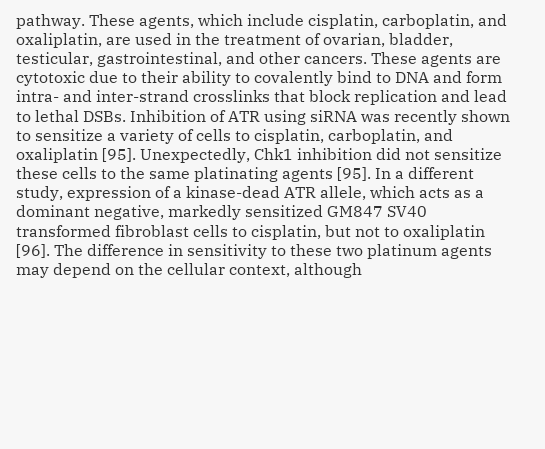pathway. These agents, which include cisplatin, carboplatin, and oxaliplatin, are used in the treatment of ovarian, bladder, testicular, gastrointestinal, and other cancers. These agents are cytotoxic due to their ability to covalently bind to DNA and form intra- and inter-strand crosslinks that block replication and lead to lethal DSBs. Inhibition of ATR using siRNA was recently shown to sensitize a variety of cells to cisplatin, carboplatin, and oxaliplatin [95]. Unexpectedly, Chk1 inhibition did not sensitize these cells to the same platinating agents [95]. In a different study, expression of a kinase-dead ATR allele, which acts as a dominant negative, markedly sensitized GM847 SV40 transformed fibroblast cells to cisplatin, but not to oxaliplatin [96]. The difference in sensitivity to these two platinum agents may depend on the cellular context, although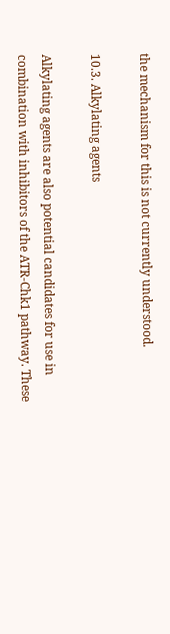the mechanism for this is not currently understood.

10.3. Alkylating agents

Alkylating agents are also potential candidates for use in combination with inhibitors of the ATR-Chk1 pathway. These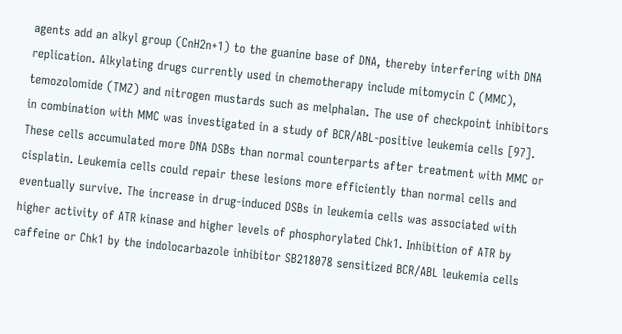agents add an alkyl group (CnH2n+1) to the guanine base of DNA, thereby interfering with DNA replication. Alkylating drugs currently used in chemotherapy include mitomycin C (MMC), temozolomide (TMZ) and nitrogen mustards such as melphalan. The use of checkpoint inhibitors in combination with MMC was investigated in a study of BCR/ABL-positive leukemia cells [97]. These cells accumulated more DNA DSBs than normal counterparts after treatment with MMC or cisplatin. Leukemia cells could repair these lesions more efficiently than normal cells and eventually survive. The increase in drug-induced DSBs in leukemia cells was associated with higher activity of ATR kinase and higher levels of phosphorylated Chk1. Inhibition of ATR by caffeine or Chk1 by the indolocarbazole inhibitor SB218078 sensitized BCR/ABL leukemia cells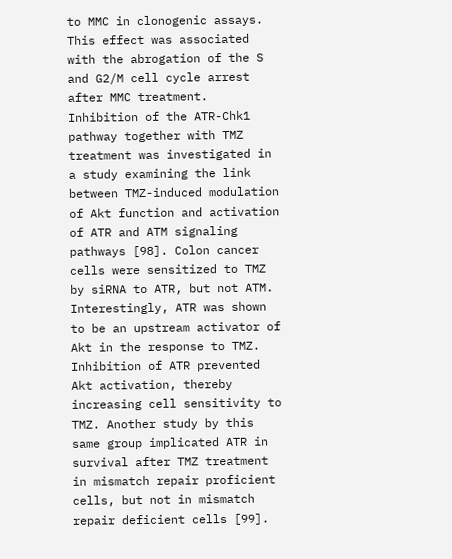to MMC in clonogenic assays. This effect was associated with the abrogation of the S and G2/M cell cycle arrest after MMC treatment.
Inhibition of the ATR-Chk1 pathway together with TMZ treatment was investigated in a study examining the link between TMZ-induced modulation of Akt function and activation of ATR and ATM signaling pathways [98]. Colon cancer cells were sensitized to TMZ by siRNA to ATR, but not ATM. Interestingly, ATR was shown to be an upstream activator of Akt in the response to TMZ. Inhibition of ATR prevented Akt activation, thereby increasing cell sensitivity to TMZ. Another study by this same group implicated ATR in survival after TMZ treatment in mismatch repair proficient cells, but not in mismatch repair deficient cells [99].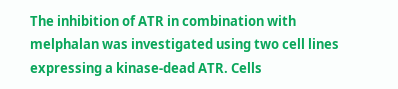The inhibition of ATR in combination with melphalan was investigated using two cell lines expressing a kinase-dead ATR. Cells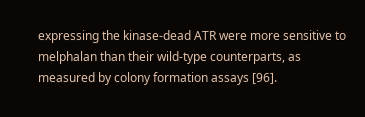expressing the kinase-dead ATR were more sensitive to melphalan than their wild-type counterparts, as measured by colony formation assays [96].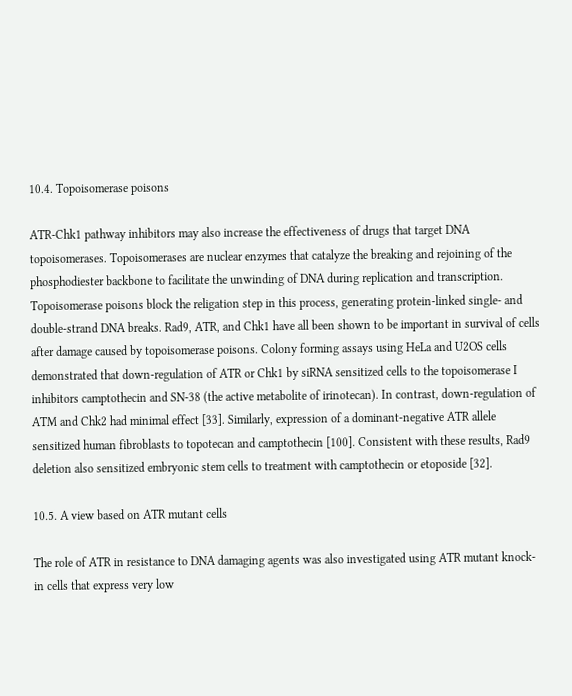10.4. Topoisomerase poisons

ATR-Chk1 pathway inhibitors may also increase the effectiveness of drugs that target DNA topoisomerases. Topoisomerases are nuclear enzymes that catalyze the breaking and rejoining of the phosphodiester backbone to facilitate the unwinding of DNA during replication and transcription. Topoisomerase poisons block the religation step in this process, generating protein-linked single- and double-strand DNA breaks. Rad9, ATR, and Chk1 have all been shown to be important in survival of cells after damage caused by topoisomerase poisons. Colony forming assays using HeLa and U2OS cells demonstrated that down-regulation of ATR or Chk1 by siRNA sensitized cells to the topoisomerase I inhibitors camptothecin and SN-38 (the active metabolite of irinotecan). In contrast, down-regulation of ATM and Chk2 had minimal effect [33]. Similarly, expression of a dominant-negative ATR allele sensitized human fibroblasts to topotecan and camptothecin [100]. Consistent with these results, Rad9 deletion also sensitized embryonic stem cells to treatment with camptothecin or etoposide [32].

10.5. A view based on ATR mutant cells

The role of ATR in resistance to DNA damaging agents was also investigated using ATR mutant knock-in cells that express very low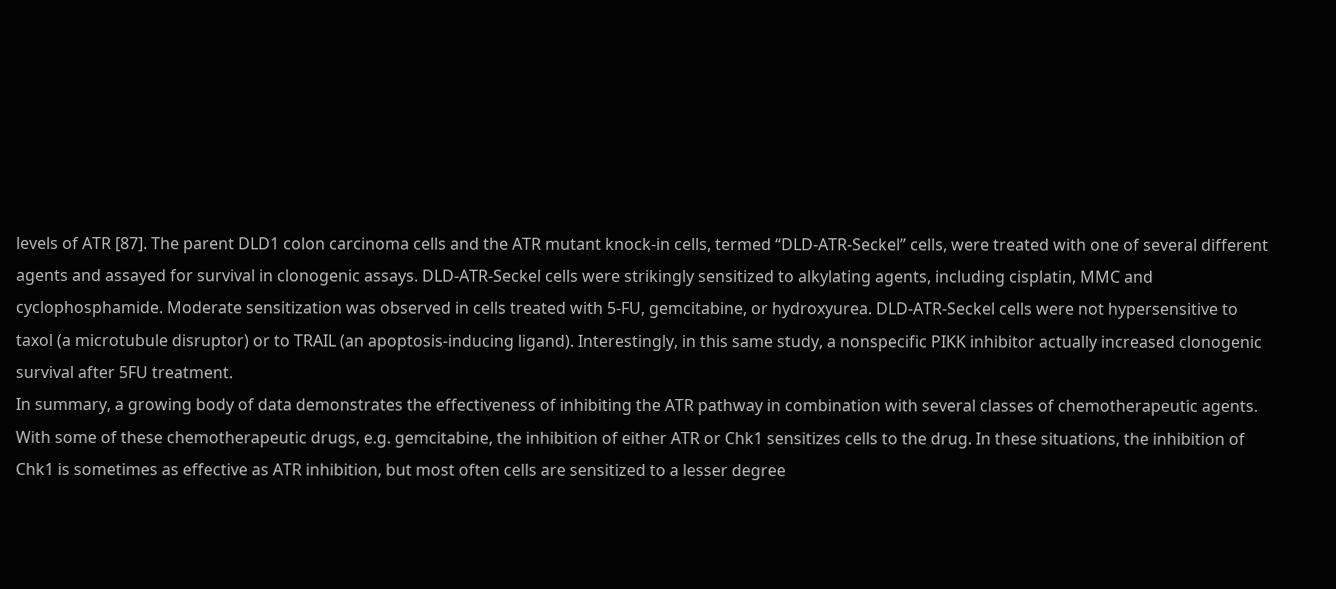levels of ATR [87]. The parent DLD1 colon carcinoma cells and the ATR mutant knock-in cells, termed “DLD-ATR-Seckel” cells, were treated with one of several different agents and assayed for survival in clonogenic assays. DLD-ATR-Seckel cells were strikingly sensitized to alkylating agents, including cisplatin, MMC and cyclophosphamide. Moderate sensitization was observed in cells treated with 5-FU, gemcitabine, or hydroxyurea. DLD-ATR-Seckel cells were not hypersensitive to taxol (a microtubule disruptor) or to TRAIL (an apoptosis-inducing ligand). Interestingly, in this same study, a nonspecific PIKK inhibitor actually increased clonogenic survival after 5FU treatment.
In summary, a growing body of data demonstrates the effectiveness of inhibiting the ATR pathway in combination with several classes of chemotherapeutic agents. With some of these chemotherapeutic drugs, e.g. gemcitabine, the inhibition of either ATR or Chk1 sensitizes cells to the drug. In these situations, the inhibition of Chk1 is sometimes as effective as ATR inhibition, but most often cells are sensitized to a lesser degree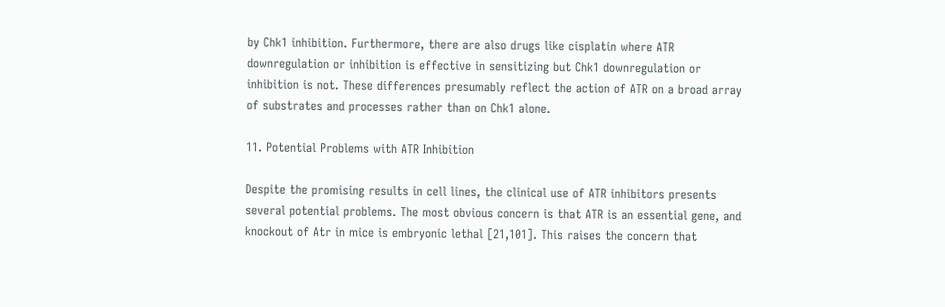by Chk1 inhibition. Furthermore, there are also drugs like cisplatin where ATR downregulation or inhibition is effective in sensitizing but Chk1 downregulation or inhibition is not. These differences presumably reflect the action of ATR on a broad array of substrates and processes rather than on Chk1 alone.

11. Potential Problems with ATR Inhibition

Despite the promising results in cell lines, the clinical use of ATR inhibitors presents several potential problems. The most obvious concern is that ATR is an essential gene, and knockout of Atr in mice is embryonic lethal [21,101]. This raises the concern that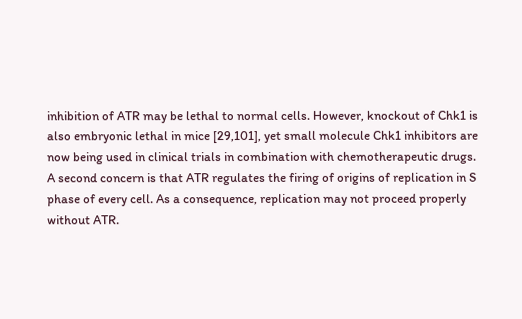inhibition of ATR may be lethal to normal cells. However, knockout of Chk1 is also embryonic lethal in mice [29,101], yet small molecule Chk1 inhibitors are now being used in clinical trials in combination with chemotherapeutic drugs.
A second concern is that ATR regulates the firing of origins of replication in S phase of every cell. As a consequence, replication may not proceed properly without ATR.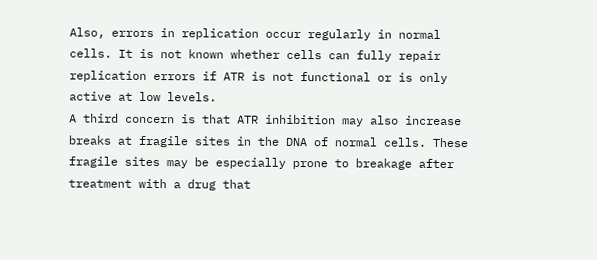Also, errors in replication occur regularly in normal cells. It is not known whether cells can fully repair replication errors if ATR is not functional or is only active at low levels.
A third concern is that ATR inhibition may also increase breaks at fragile sites in the DNA of normal cells. These fragile sites may be especially prone to breakage after treatment with a drug that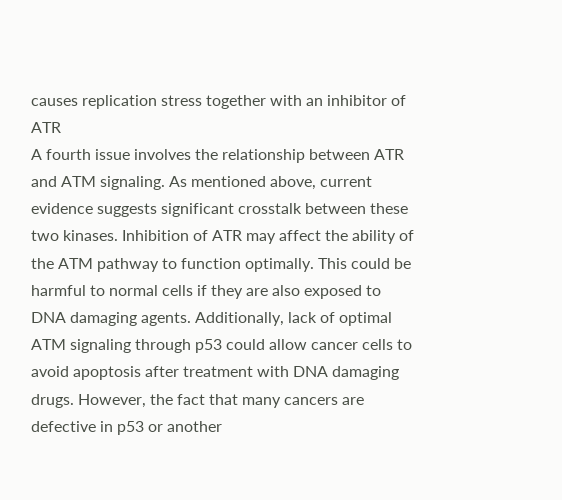causes replication stress together with an inhibitor of ATR
A fourth issue involves the relationship between ATR and ATM signaling. As mentioned above, current evidence suggests significant crosstalk between these two kinases. Inhibition of ATR may affect the ability of the ATM pathway to function optimally. This could be harmful to normal cells if they are also exposed to DNA damaging agents. Additionally, lack of optimal ATM signaling through p53 could allow cancer cells to avoid apoptosis after treatment with DNA damaging drugs. However, the fact that many cancers are defective in p53 or another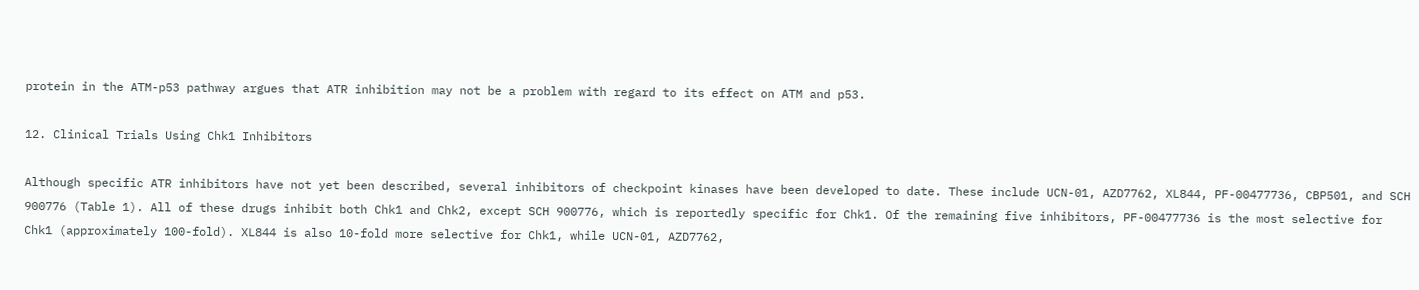protein in the ATM-p53 pathway argues that ATR inhibition may not be a problem with regard to its effect on ATM and p53.

12. Clinical Trials Using Chk1 Inhibitors

Although specific ATR inhibitors have not yet been described, several inhibitors of checkpoint kinases have been developed to date. These include UCN-01, AZD7762, XL844, PF-00477736, CBP501, and SCH 900776 (Table 1). All of these drugs inhibit both Chk1 and Chk2, except SCH 900776, which is reportedly specific for Chk1. Of the remaining five inhibitors, PF-00477736 is the most selective for Chk1 (approximately 100-fold). XL844 is also 10-fold more selective for Chk1, while UCN-01, AZD7762,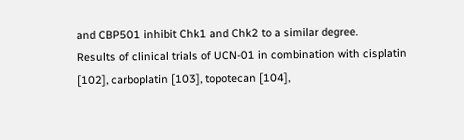and CBP501 inhibit Chk1 and Chk2 to a similar degree.
Results of clinical trials of UCN-01 in combination with cisplatin [102], carboplatin [103], topotecan [104],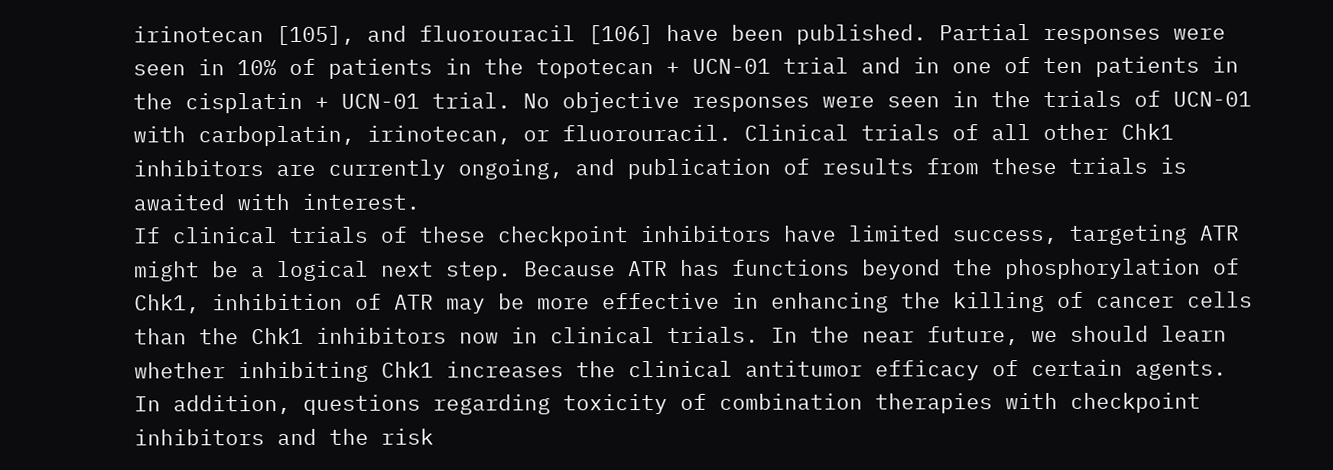irinotecan [105], and fluorouracil [106] have been published. Partial responses were seen in 10% of patients in the topotecan + UCN-01 trial and in one of ten patients in the cisplatin + UCN-01 trial. No objective responses were seen in the trials of UCN-01 with carboplatin, irinotecan, or fluorouracil. Clinical trials of all other Chk1 inhibitors are currently ongoing, and publication of results from these trials is awaited with interest.
If clinical trials of these checkpoint inhibitors have limited success, targeting ATR might be a logical next step. Because ATR has functions beyond the phosphorylation of Chk1, inhibition of ATR may be more effective in enhancing the killing of cancer cells than the Chk1 inhibitors now in clinical trials. In the near future, we should learn whether inhibiting Chk1 increases the clinical antitumor efficacy of certain agents. In addition, questions regarding toxicity of combination therapies with checkpoint inhibitors and the risk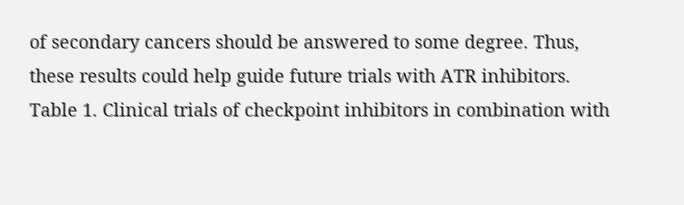of secondary cancers should be answered to some degree. Thus, these results could help guide future trials with ATR inhibitors.
Table 1. Clinical trials of checkpoint inhibitors in combination with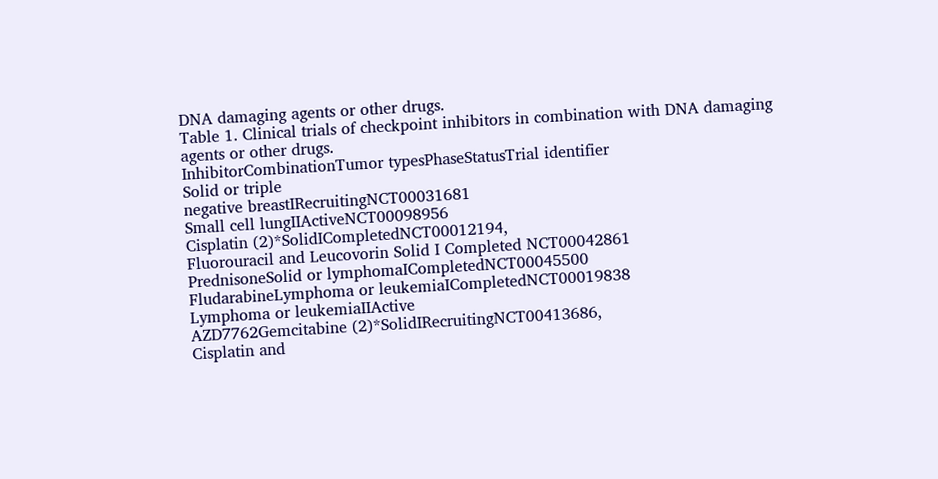DNA damaging agents or other drugs.
Table 1. Clinical trials of checkpoint inhibitors in combination with DNA damaging agents or other drugs.
InhibitorCombinationTumor typesPhaseStatusTrial identifier
Solid or triple
negative breastIRecruitingNCT00031681
Small cell lungIIActiveNCT00098956
Cisplatin (2)*SolidICompletedNCT00012194,
Fluorouracil and Leucovorin Solid I Completed NCT00042861
PrednisoneSolid or lymphomaICompletedNCT00045500
FludarabineLymphoma or leukemiaICompletedNCT00019838
Lymphoma or leukemiaIIActive
AZD7762Gemcitabine (2)*SolidIRecruitingNCT00413686,
Cisplatin and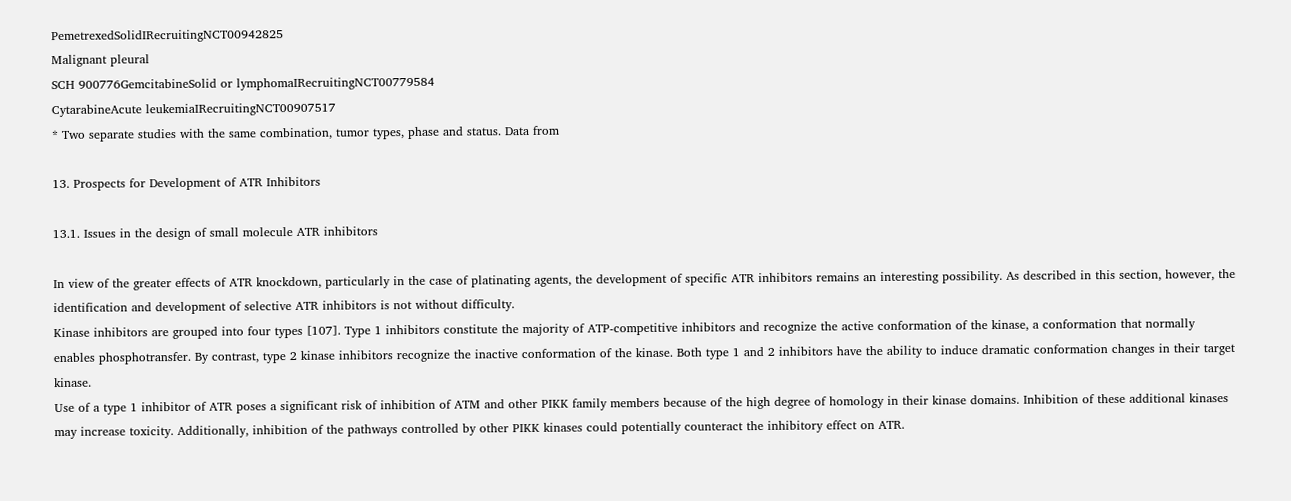PemetrexedSolidIRecruitingNCT00942825
Malignant pleural
SCH 900776GemcitabineSolid or lymphomaIRecruitingNCT00779584
CytarabineAcute leukemiaIRecruitingNCT00907517
* Two separate studies with the same combination, tumor types, phase and status. Data from

13. Prospects for Development of ATR Inhibitors

13.1. Issues in the design of small molecule ATR inhibitors

In view of the greater effects of ATR knockdown, particularly in the case of platinating agents, the development of specific ATR inhibitors remains an interesting possibility. As described in this section, however, the identification and development of selective ATR inhibitors is not without difficulty.
Kinase inhibitors are grouped into four types [107]. Type 1 inhibitors constitute the majority of ATP-competitive inhibitors and recognize the active conformation of the kinase, a conformation that normally enables phosphotransfer. By contrast, type 2 kinase inhibitors recognize the inactive conformation of the kinase. Both type 1 and 2 inhibitors have the ability to induce dramatic conformation changes in their target kinase.
Use of a type 1 inhibitor of ATR poses a significant risk of inhibition of ATM and other PIKK family members because of the high degree of homology in their kinase domains. Inhibition of these additional kinases may increase toxicity. Additionally, inhibition of the pathways controlled by other PIKK kinases could potentially counteract the inhibitory effect on ATR.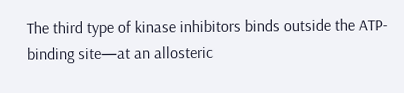The third type of kinase inhibitors binds outside the ATP-binding site—at an allosteric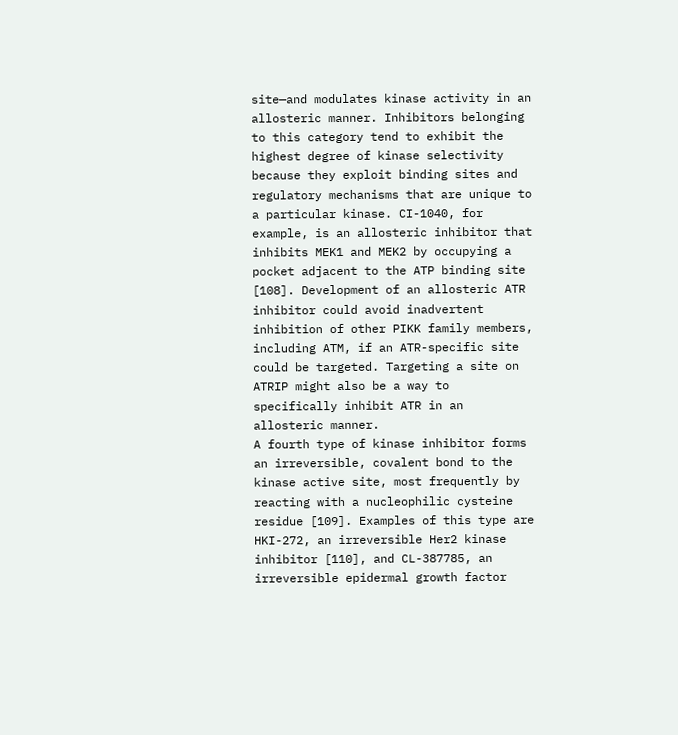site—and modulates kinase activity in an allosteric manner. Inhibitors belonging to this category tend to exhibit the highest degree of kinase selectivity because they exploit binding sites and regulatory mechanisms that are unique to a particular kinase. CI-1040, for example, is an allosteric inhibitor that inhibits MEK1 and MEK2 by occupying a pocket adjacent to the ATP binding site [108]. Development of an allosteric ATR inhibitor could avoid inadvertent inhibition of other PIKK family members, including ATM, if an ATR-specific site could be targeted. Targeting a site on ATRIP might also be a way to specifically inhibit ATR in an allosteric manner.
A fourth type of kinase inhibitor forms an irreversible, covalent bond to the kinase active site, most frequently by reacting with a nucleophilic cysteine residue [109]. Examples of this type are HKI-272, an irreversible Her2 kinase inhibitor [110], and CL-387785, an irreversible epidermal growth factor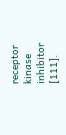receptor kinase inhibitor [111].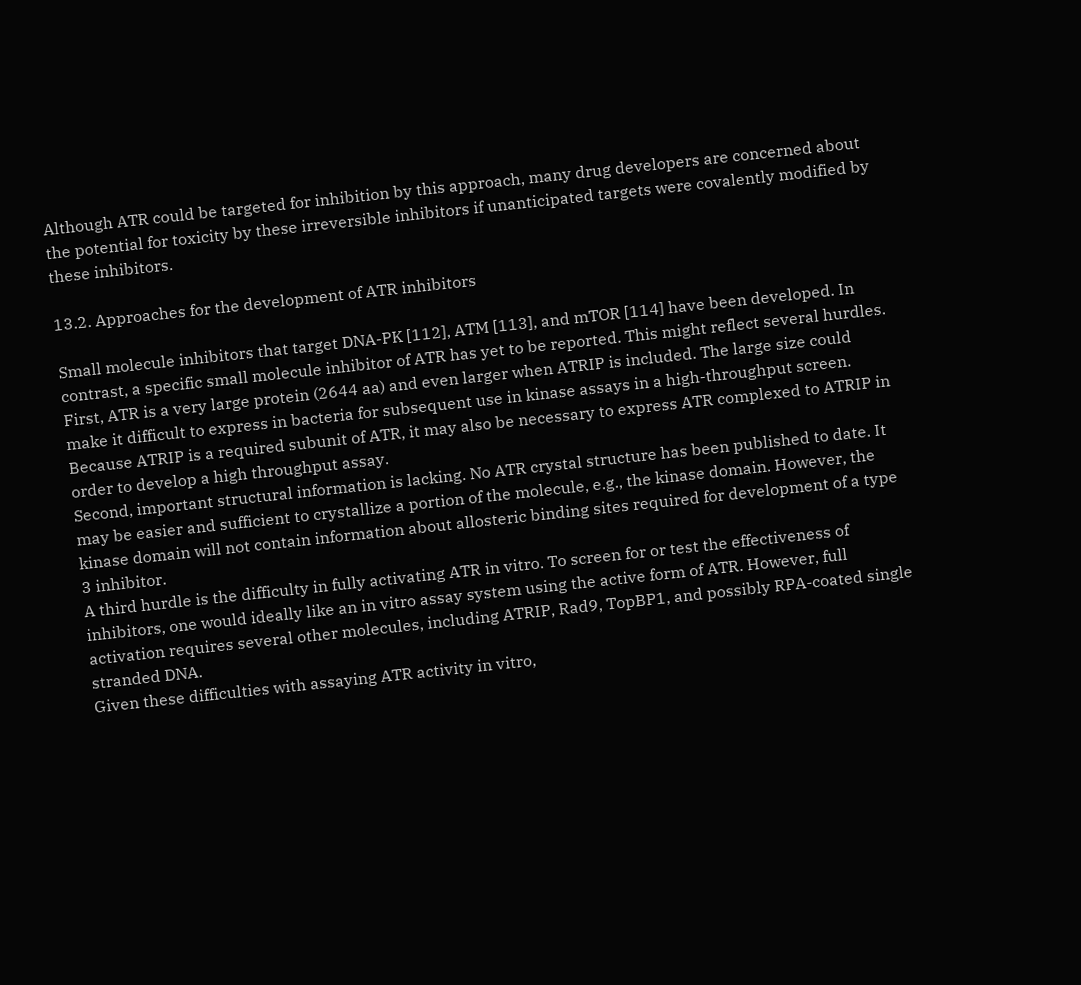Although ATR could be targeted for inhibition by this approach, many drug developers are concerned about the potential for toxicity by these irreversible inhibitors if unanticipated targets were covalently modified by these inhibitors.

13.2. Approaches for the development of ATR inhibitors

Small molecule inhibitors that target DNA-PK [112], ATM [113], and mTOR [114] have been developed. In contrast, a specific small molecule inhibitor of ATR has yet to be reported. This might reflect several hurdles.
First, ATR is a very large protein (2644 aa) and even larger when ATRIP is included. The large size could make it difficult to express in bacteria for subsequent use in kinase assays in a high-throughput screen. Because ATRIP is a required subunit of ATR, it may also be necessary to express ATR complexed to ATRIP in order to develop a high throughput assay.
Second, important structural information is lacking. No ATR crystal structure has been published to date. It may be easier and sufficient to crystallize a portion of the molecule, e.g., the kinase domain. However, the kinase domain will not contain information about allosteric binding sites required for development of a type 3 inhibitor.
A third hurdle is the difficulty in fully activating ATR in vitro. To screen for or test the effectiveness of inhibitors, one would ideally like an in vitro assay system using the active form of ATR. However, full activation requires several other molecules, including ATRIP, Rad9, TopBP1, and possibly RPA-coated single stranded DNA.
Given these difficulties with assaying ATR activity in vitro,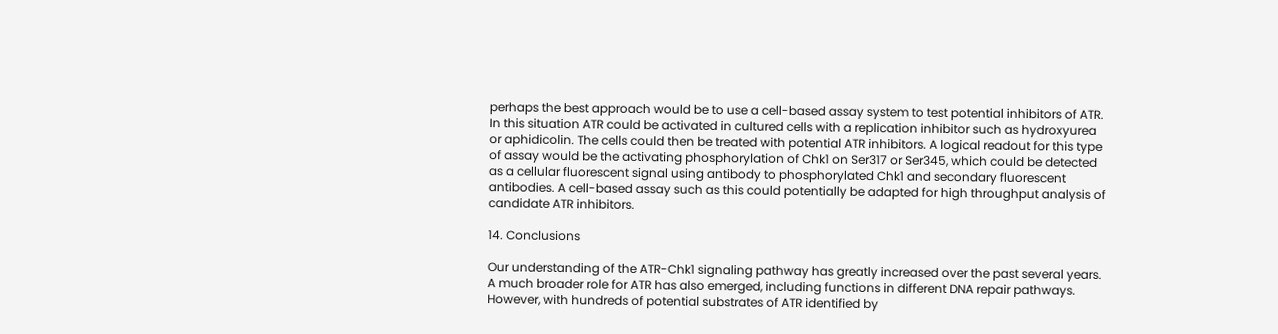perhaps the best approach would be to use a cell-based assay system to test potential inhibitors of ATR. In this situation ATR could be activated in cultured cells with a replication inhibitor such as hydroxyurea or aphidicolin. The cells could then be treated with potential ATR inhibitors. A logical readout for this type of assay would be the activating phosphorylation of Chk1 on Ser317 or Ser345, which could be detected as a cellular fluorescent signal using antibody to phosphorylated Chk1 and secondary fluorescent antibodies. A cell-based assay such as this could potentially be adapted for high throughput analysis of candidate ATR inhibitors.

14. Conclusions

Our understanding of the ATR-Chk1 signaling pathway has greatly increased over the past several years. A much broader role for ATR has also emerged, including functions in different DNA repair pathways. However, with hundreds of potential substrates of ATR identified by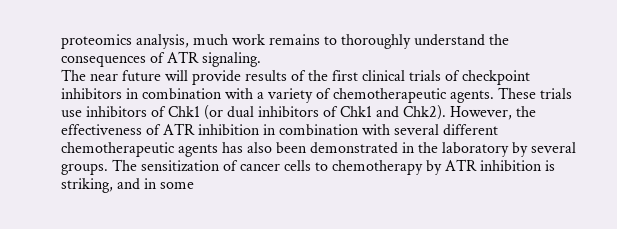proteomics analysis, much work remains to thoroughly understand the consequences of ATR signaling.
The near future will provide results of the first clinical trials of checkpoint inhibitors in combination with a variety of chemotherapeutic agents. These trials use inhibitors of Chk1 (or dual inhibitors of Chk1 and Chk2). However, the effectiveness of ATR inhibition in combination with several different chemotherapeutic agents has also been demonstrated in the laboratory by several groups. The sensitization of cancer cells to chemotherapy by ATR inhibition is striking, and in some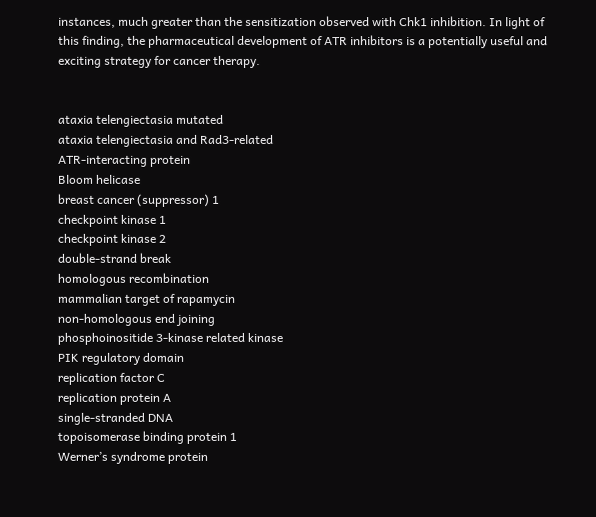instances, much greater than the sensitization observed with Chk1 inhibition. In light of this finding, the pharmaceutical development of ATR inhibitors is a potentially useful and exciting strategy for cancer therapy.


ataxia telengiectasia mutated
ataxia telengiectasia and Rad3-related
ATR-interacting protein
Bloom helicase
breast cancer (suppressor) 1
checkpoint kinase 1
checkpoint kinase 2
double-strand break
homologous recombination
mammalian target of rapamycin
non-homologous end joining
phosphoinositide 3-kinase related kinase
PIK regulatory domain
replication factor C
replication protein A
single-stranded DNA
topoisomerase binding protein 1
Werner’s syndrome protein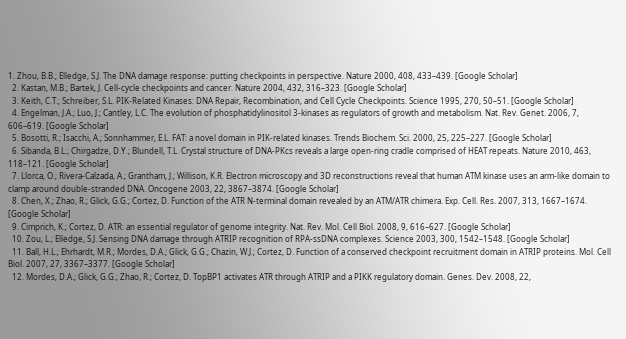1. Zhou, B.B.; Elledge, S.J. The DNA damage response: putting checkpoints in perspective. Nature 2000, 408, 433–439. [Google Scholar]
  2. Kastan, M.B.; Bartek, J. Cell-cycle checkpoints and cancer. Nature 2004, 432, 316–323. [Google Scholar]
  3. Keith, C.T.; Schreiber, S.L. PIK-Related Kinases: DNA Repair, Recombination, and Cell Cycle Checkpoints. Science 1995, 270, 50–51. [Google Scholar]
  4. Engelman, J.A.; Luo, J.; Cantley, L.C. The evolution of phosphatidylinositol 3-kinases as regulators of growth and metabolism. Nat. Rev. Genet. 2006, 7, 606–619. [Google Scholar]
  5. Bosotti, R.; Isacchi, A.; Sonnhammer, E.L. FAT: a novel domain in PIK-related kinases. Trends Biochem. Sci. 2000, 25, 225–227. [Google Scholar]
  6. Sibanda, B.L.; Chirgadze, D.Y.; Blundell, T.L. Crystal structure of DNA-PKcs reveals a large open-ring cradle comprised of HEAT repeats. Nature 2010, 463, 118–121. [Google Scholar]
  7. Llorca, O.; Rivera-Calzada, A.; Grantham, J.; Willison, K.R. Electron microscopy and 3D reconstructions reveal that human ATM kinase uses an arm-like domain to clamp around double-stranded DNA. Oncogene 2003, 22, 3867–3874. [Google Scholar]
  8. Chen, X.; Zhao, R.; Glick, G.G.; Cortez, D. Function of the ATR N-terminal domain revealed by an ATM/ATR chimera. Exp. Cell. Res. 2007, 313, 1667–1674. [Google Scholar]
  9. Cimprich, K.; Cortez, D. ATR: an essential regulator of genome integrity. Nat. Rev. Mol. Cell Biol. 2008, 9, 616–627. [Google Scholar]
  10. Zou, L.; Elledge, S.J. Sensing DNA damage through ATRIP recognition of RPA-ssDNA complexes. Science 2003, 300, 1542–1548. [Google Scholar]
  11. Ball, H.L.; Ehrhardt, M.R.; Mordes, D.A.; Glick, G.G.; Chazin, W.J.; Cortez, D. Function of a conserved checkpoint recruitment domain in ATRIP proteins. Mol. Cell Biol. 2007, 27, 3367–3377. [Google Scholar]
  12. Mordes, D.A.; Glick, G.G.; Zhao, R.; Cortez, D. TopBP1 activates ATR through ATRIP and a PIKK regulatory domain. Genes. Dev. 2008, 22,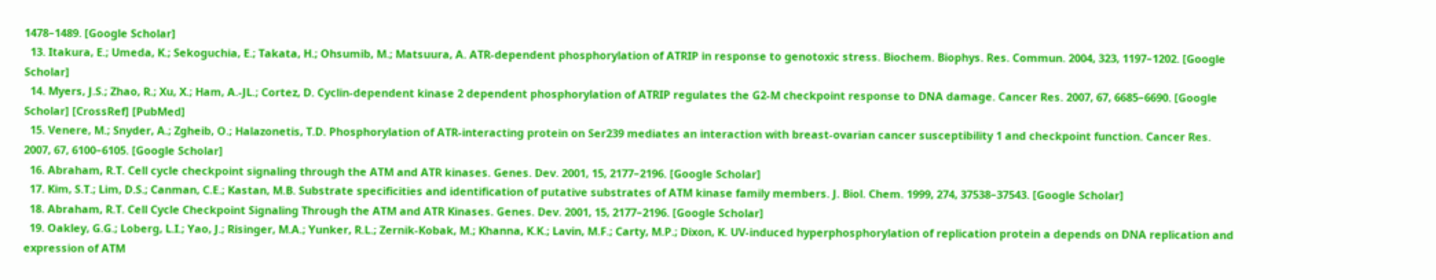1478–1489. [Google Scholar]
  13. Itakura, E.; Umeda, K.; Sekoguchia, E.; Takata, H.; Ohsumib, M.; Matsuura, A. ATR-dependent phosphorylation of ATRIP in response to genotoxic stress. Biochem. Biophys. Res. Commun. 2004, 323, 1197–1202. [Google Scholar]
  14. Myers, J.S.; Zhao, R.; Xu, X.; Ham, A.-JL.; Cortez, D. Cyclin-dependent kinase 2 dependent phosphorylation of ATRIP regulates the G2-M checkpoint response to DNA damage. Cancer Res. 2007, 67, 6685–6690. [Google Scholar] [CrossRef] [PubMed]
  15. Venere, M.; Snyder, A.; Zgheib, O.; Halazonetis, T.D. Phosphorylation of ATR-interacting protein on Ser239 mediates an interaction with breast-ovarian cancer susceptibility 1 and checkpoint function. Cancer Res. 2007, 67, 6100–6105. [Google Scholar]
  16. Abraham, R.T. Cell cycle checkpoint signaling through the ATM and ATR kinases. Genes. Dev. 2001, 15, 2177–2196. [Google Scholar]
  17. Kim, S.T.; Lim, D.S.; Canman, C.E.; Kastan, M.B. Substrate specificities and identification of putative substrates of ATM kinase family members. J. Biol. Chem. 1999, 274, 37538–37543. [Google Scholar]
  18. Abraham, R.T. Cell Cycle Checkpoint Signaling Through the ATM and ATR Kinases. Genes. Dev. 2001, 15, 2177–2196. [Google Scholar]
  19. Oakley, G.G.; Loberg, L.I.; Yao, J.; Risinger, M.A.; Yunker, R.L.; Zernik-Kobak, M.; Khanna, K.K.; Lavin, M.F.; Carty, M.P.; Dixon, K. UV-induced hyperphosphorylation of replication protein a depends on DNA replication and expression of ATM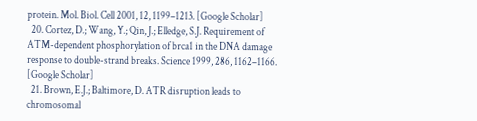protein. Mol. Biol. Cell 2001, 12, 1199–1213. [Google Scholar]
  20. Cortez, D.; Wang, Y.; Qin, J.; Elledge, S.J. Requirement of ATM-dependent phosphorylation of brca1 in the DNA damage response to double-strand breaks. Science 1999, 286, 1162–1166. [Google Scholar]
  21. Brown, E.J.; Baltimore, D. ATR disruption leads to chromosomal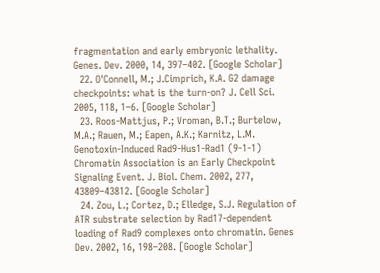fragmentation and early embryonic lethality. Genes. Dev. 2000, 14, 397–402. [Google Scholar]
  22. O'Connell, M.; J.Cimprich, K.A. G2 damage checkpoints: what is the turn-on? J. Cell Sci. 2005, 118, 1–6. [Google Scholar]
  23. Roos-Mattjus, P.; Vroman, B.T.; Burtelow, M.A.; Rauen, M.; Eapen, A.K.; Karnitz, L.M. Genotoxin-Induced Rad9-Hus1-Rad1 (9-1-1) Chromatin Association is an Early Checkpoint Signaling Event. J. Biol. Chem. 2002, 277, 43809–43812. [Google Scholar]
  24. Zou, L.; Cortez, D.; Elledge, S.J. Regulation of ATR substrate selection by Rad17-dependent loading of Rad9 complexes onto chromatin. Genes Dev. 2002, 16, 198–208. [Google Scholar]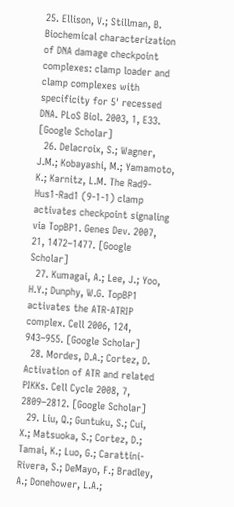25. Ellison, V.; Stillman, B. Biochemical characterization of DNA damage checkpoint complexes: clamp loader and clamp complexes with specificity for 5' recessed DNA. PLoS Biol. 2003, 1, E33. [Google Scholar]
  26. Delacroix, S.; Wagner, J.M.; Kobayashi, M.; Yamamoto, K.; Karnitz, L.M. The Rad9-Hus1-Rad1 (9-1-1) clamp activates checkpoint signaling via TopBP1. Genes Dev. 2007, 21, 1472–1477. [Google Scholar]
  27. Kumagai, A.; Lee, J.; Yoo, H.Y.; Dunphy, W.G. TopBP1 activates the ATR-ATRIP complex. Cell 2006, 124, 943–955. [Google Scholar]
  28. Mordes, D.A.; Cortez, D. Activation of ATR and related PIKKs. Cell Cycle 2008, 7, 2809–2812. [Google Scholar]
  29. Liu, Q.; Guntuku, S.; Cui, X.; Matsuoka, S.; Cortez, D.; Tamai, K.; Luo, G.; Carattini-Rivera, S.; DeMayo, F.; Bradley, A.; Donehower, L.A.;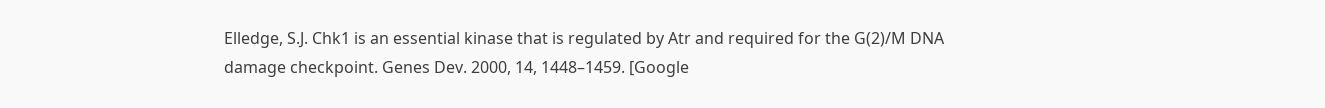Elledge, S.J. Chk1 is an essential kinase that is regulated by Atr and required for the G(2)/M DNA damage checkpoint. Genes Dev. 2000, 14, 1448–1459. [Google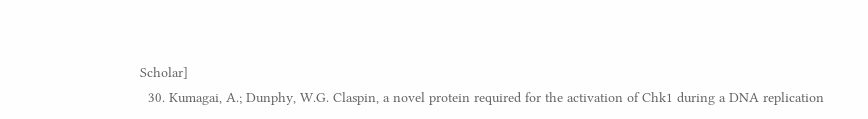Scholar]
  30. Kumagai, A.; Dunphy, W.G. Claspin, a novel protein required for the activation of Chk1 during a DNA replication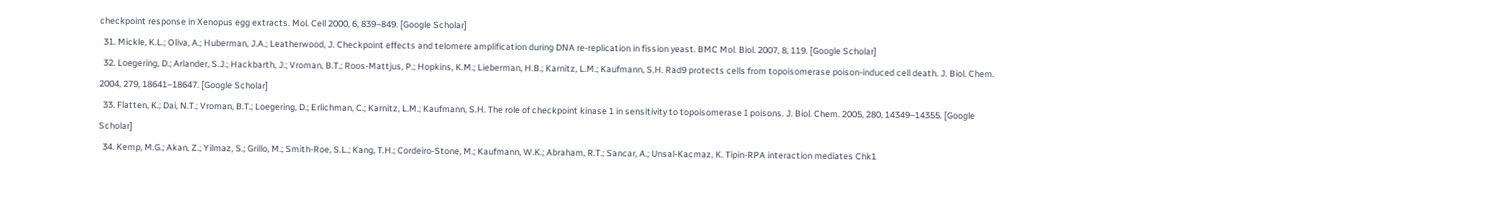checkpoint response in Xenopus egg extracts. Mol. Cell 2000, 6, 839–849. [Google Scholar]
  31. Mickle, K.L.; Oliva, A.; Huberman, J.A.; Leatherwood, J. Checkpoint effects and telomere amplification during DNA re-replication in fission yeast. BMC Mol. Biol. 2007, 8, 119. [Google Scholar]
  32. Loegering, D.; Arlander, S.J.; Hackbarth, J.; Vroman, B.T.; Roos-Mattjus, P.; Hopkins, K.M.; Lieberman, H.B.; Karnitz, L.M.; Kaufmann, S.H. Rad9 protects cells from topoisomerase poison-induced cell death. J. Biol. Chem. 2004, 279, 18641–18647. [Google Scholar]
  33. Flatten, K.; Dai, N.T.; Vroman, B.T.; Loegering, D.; Erlichman, C.; Karnitz, L.M.; Kaufmann, S.H. The role of checkpoint kinase 1 in sensitivity to topoisomerase I poisons. J. Biol. Chem. 2005, 280, 14349–14355. [Google Scholar]
  34. Kemp, M.G.; Akan, Z.; Yilmaz, S.; Grillo, M.; Smith-Roe, S.L.; Kang, T.H.; Cordeiro-Stone, M.; Kaufmann, W.K.; Abraham, R.T.; Sancar, A.; Unsal-Kacmaz, K. Tipin-RPA interaction mediates Chk1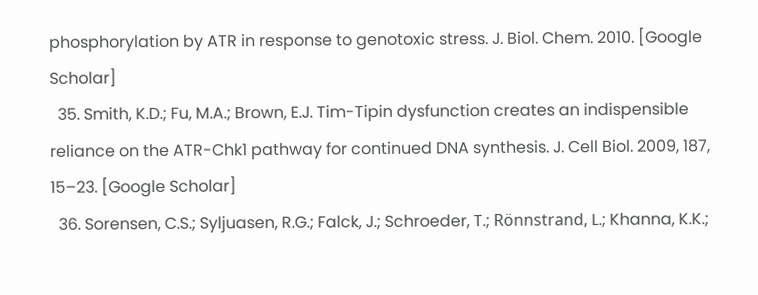phosphorylation by ATR in response to genotoxic stress. J. Biol. Chem. 2010. [Google Scholar]
  35. Smith, K.D.; Fu, M.A.; Brown, E.J. Tim-Tipin dysfunction creates an indispensible reliance on the ATR-Chk1 pathway for continued DNA synthesis. J. Cell Biol. 2009, 187, 15–23. [Google Scholar]
  36. Sorensen, C.S.; Syljuasen, R.G.; Falck, J.; Schroeder, T.; Rönnstrand, L.; Khanna, K.K.;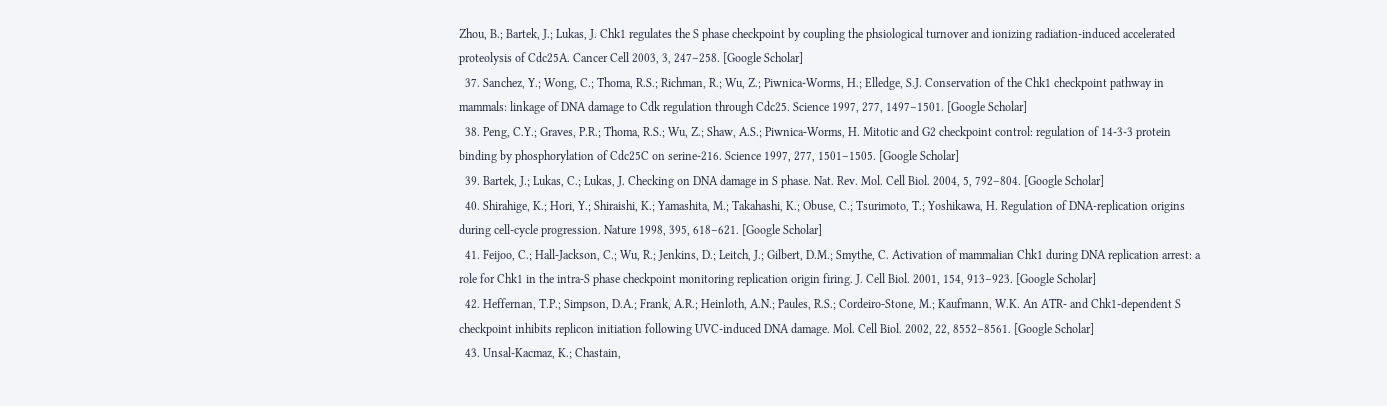Zhou, B.; Bartek, J.; Lukas, J. Chk1 regulates the S phase checkpoint by coupling the phsiological turnover and ionizing radiation-induced accelerated proteolysis of Cdc25A. Cancer Cell 2003, 3, 247–258. [Google Scholar]
  37. Sanchez, Y.; Wong, C.; Thoma, R.S.; Richman, R.; Wu, Z.; Piwnica-Worms, H.; Elledge, S.J. Conservation of the Chk1 checkpoint pathway in mammals: linkage of DNA damage to Cdk regulation through Cdc25. Science 1997, 277, 1497–1501. [Google Scholar]
  38. Peng, C.Y.; Graves, P.R.; Thoma, R.S.; Wu, Z.; Shaw, A.S.; Piwnica-Worms, H. Mitotic and G2 checkpoint control: regulation of 14-3-3 protein binding by phosphorylation of Cdc25C on serine-216. Science 1997, 277, 1501–1505. [Google Scholar]
  39. Bartek, J.; Lukas, C.; Lukas, J. Checking on DNA damage in S phase. Nat. Rev. Mol. Cell Biol. 2004, 5, 792–804. [Google Scholar]
  40. Shirahige, K.; Hori, Y.; Shiraishi, K.; Yamashita, M.; Takahashi, K.; Obuse, C.; Tsurimoto, T.; Yoshikawa, H. Regulation of DNA-replication origins during cell-cycle progression. Nature 1998, 395, 618–621. [Google Scholar]
  41. Feijoo, C.; Hall-Jackson, C.; Wu, R.; Jenkins, D.; Leitch, J.; Gilbert, D.M.; Smythe, C. Activation of mammalian Chk1 during DNA replication arrest: a role for Chk1 in the intra-S phase checkpoint monitoring replication origin firing. J. Cell Biol. 2001, 154, 913–923. [Google Scholar]
  42. Heffernan, T.P.; Simpson, D.A.; Frank, A.R.; Heinloth, A.N.; Paules, R.S.; Cordeiro-Stone, M.; Kaufmann, W.K. An ATR- and Chk1-dependent S checkpoint inhibits replicon initiation following UVC-induced DNA damage. Mol. Cell Biol. 2002, 22, 8552–8561. [Google Scholar]
  43. Unsal-Kacmaz, K.; Chastain,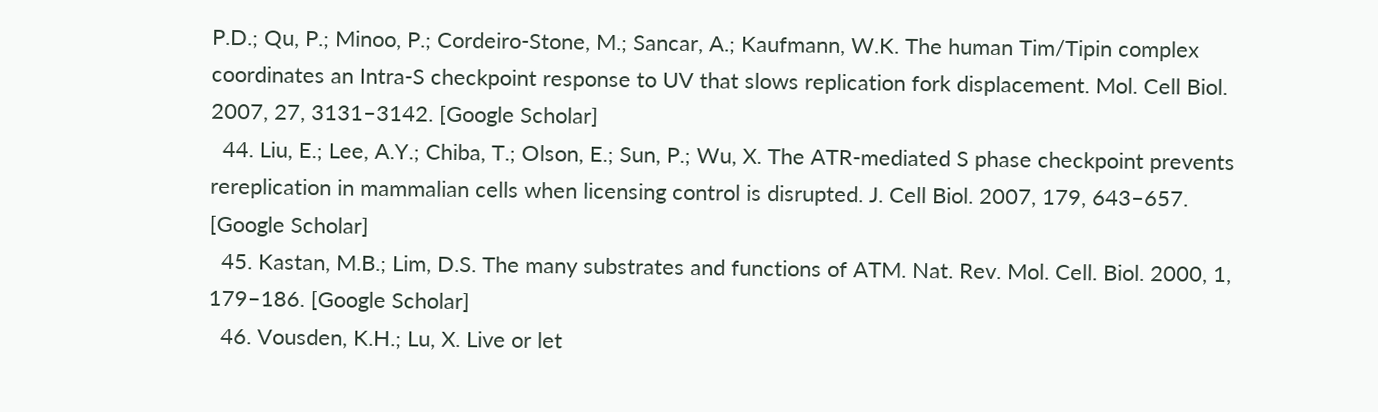P.D.; Qu, P.; Minoo, P.; Cordeiro-Stone, M.; Sancar, A.; Kaufmann, W.K. The human Tim/Tipin complex coordinates an Intra-S checkpoint response to UV that slows replication fork displacement. Mol. Cell Biol. 2007, 27, 3131–3142. [Google Scholar]
  44. Liu, E.; Lee, A.Y.; Chiba, T.; Olson, E.; Sun, P.; Wu, X. The ATR-mediated S phase checkpoint prevents rereplication in mammalian cells when licensing control is disrupted. J. Cell Biol. 2007, 179, 643–657. [Google Scholar]
  45. Kastan, M.B.; Lim, D.S. The many substrates and functions of ATM. Nat. Rev. Mol. Cell. Biol. 2000, 1, 179–186. [Google Scholar]
  46. Vousden, K.H.; Lu, X. Live or let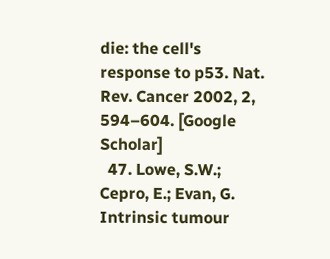die: the cell's response to p53. Nat. Rev. Cancer 2002, 2, 594–604. [Google Scholar]
  47. Lowe, S.W.; Cepro, E.; Evan, G. Intrinsic tumour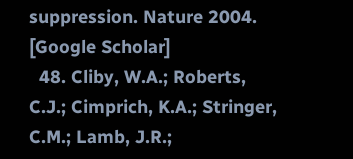suppression. Nature 2004. [Google Scholar]
  48. Cliby, W.A.; Roberts, C.J.; Cimprich, K.A.; Stringer, C.M.; Lamb, J.R.;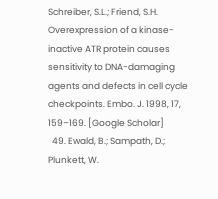Schreiber, S.L.; Friend, S.H. Overexpression of a kinase-inactive ATR protein causes sensitivity to DNA-damaging agents and defects in cell cycle checkpoints. Embo. J. 1998, 17, 159–169. [Google Scholar]
  49. Ewald, B.; Sampath, D.; Plunkett, W.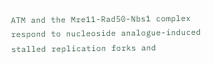ATM and the Mre11-Rad50-Nbs1 complex respond to nucleoside analogue-induced stalled replication forks and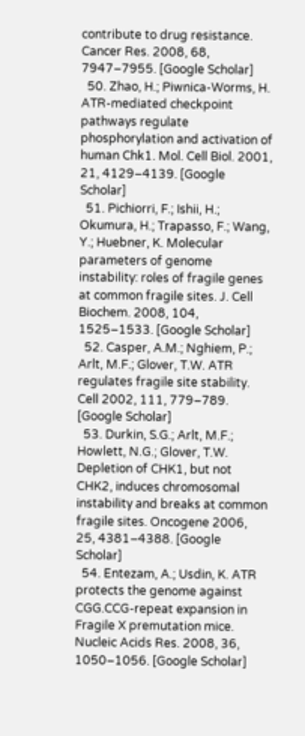contribute to drug resistance. Cancer Res. 2008, 68, 7947–7955. [Google Scholar]
  50. Zhao, H.; Piwnica-Worms, H. ATR-mediated checkpoint pathways regulate phosphorylation and activation of human Chk1. Mol. Cell Biol. 2001, 21, 4129–4139. [Google Scholar]
  51. Pichiorri, F.; Ishii, H.; Okumura, H.; Trapasso, F.; Wang, Y.; Huebner, K. Molecular parameters of genome instability: roles of fragile genes at common fragile sites. J. Cell Biochem. 2008, 104, 1525–1533. [Google Scholar]
  52. Casper, A.M.; Nghiem, P.; Arlt, M.F.; Glover, T.W. ATR regulates fragile site stability. Cell 2002, 111, 779–789. [Google Scholar]
  53. Durkin, S.G.; Arlt, M.F.; Howlett, N.G.; Glover, T.W. Depletion of CHK1, but not CHK2, induces chromosomal instability and breaks at common fragile sites. Oncogene 2006, 25, 4381–4388. [Google Scholar]
  54. Entezam, A.; Usdin, K. ATR protects the genome against CGG.CCG-repeat expansion in Fragile X premutation mice. Nucleic Acids Res. 2008, 36, 1050–1056. [Google Scholar]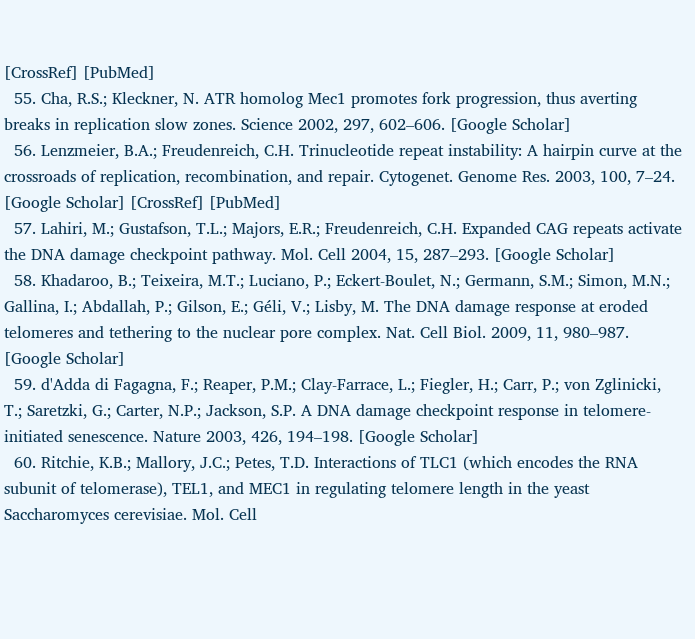[CrossRef] [PubMed]
  55. Cha, R.S.; Kleckner, N. ATR homolog Mec1 promotes fork progression, thus averting breaks in replication slow zones. Science 2002, 297, 602–606. [Google Scholar]
  56. Lenzmeier, B.A.; Freudenreich, C.H. Trinucleotide repeat instability: A hairpin curve at the crossroads of replication, recombination, and repair. Cytogenet. Genome Res. 2003, 100, 7–24. [Google Scholar] [CrossRef] [PubMed]
  57. Lahiri, M.; Gustafson, T.L.; Majors, E.R.; Freudenreich, C.H. Expanded CAG repeats activate the DNA damage checkpoint pathway. Mol. Cell 2004, 15, 287–293. [Google Scholar]
  58. Khadaroo, B.; Teixeira, M.T.; Luciano, P.; Eckert-Boulet, N.; Germann, S.M.; Simon, M.N.; Gallina, I.; Abdallah, P.; Gilson, E.; Géli, V.; Lisby, M. The DNA damage response at eroded telomeres and tethering to the nuclear pore complex. Nat. Cell Biol. 2009, 11, 980–987. [Google Scholar]
  59. d'Adda di Fagagna, F.; Reaper, P.M.; Clay-Farrace, L.; Fiegler, H.; Carr, P.; von Zglinicki, T.; Saretzki, G.; Carter, N.P.; Jackson, S.P. A DNA damage checkpoint response in telomere-initiated senescence. Nature 2003, 426, 194–198. [Google Scholar]
  60. Ritchie, K.B.; Mallory, J.C.; Petes, T.D. Interactions of TLC1 (which encodes the RNA subunit of telomerase), TEL1, and MEC1 in regulating telomere length in the yeast Saccharomyces cerevisiae. Mol. Cell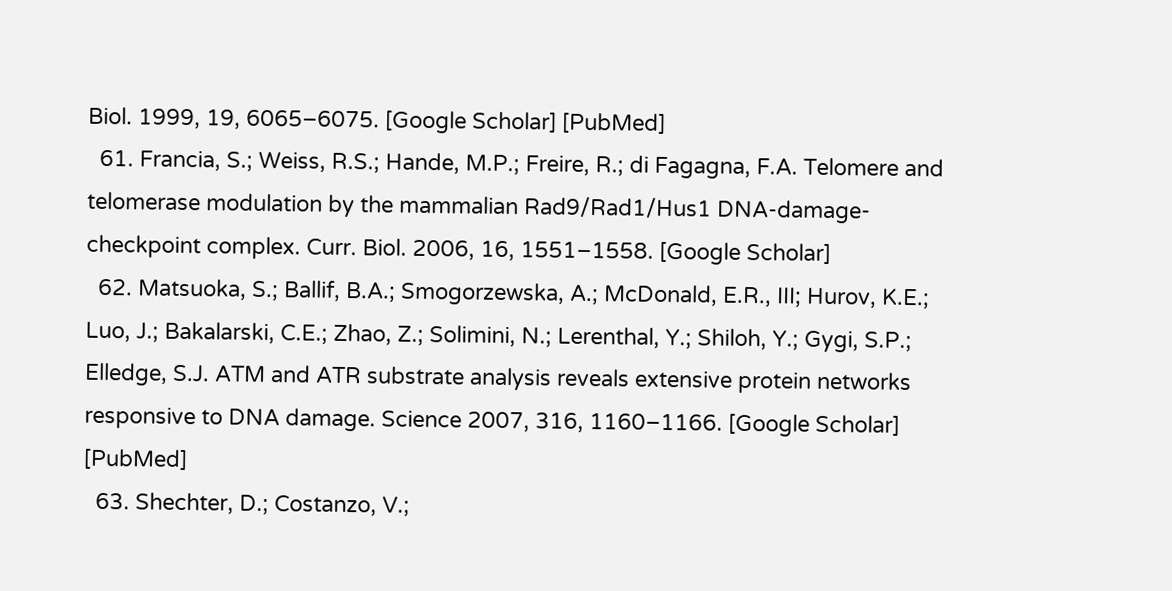Biol. 1999, 19, 6065–6075. [Google Scholar] [PubMed]
  61. Francia, S.; Weiss, R.S.; Hande, M.P.; Freire, R.; di Fagagna, F.A. Telomere and telomerase modulation by the mammalian Rad9/Rad1/Hus1 DNA-damage-checkpoint complex. Curr. Biol. 2006, 16, 1551–1558. [Google Scholar]
  62. Matsuoka, S.; Ballif, B.A.; Smogorzewska, A.; McDonald, E.R., III; Hurov, K.E.; Luo, J.; Bakalarski, C.E.; Zhao, Z.; Solimini, N.; Lerenthal, Y.; Shiloh, Y.; Gygi, S.P.; Elledge, S.J. ATM and ATR substrate analysis reveals extensive protein networks responsive to DNA damage. Science 2007, 316, 1160–1166. [Google Scholar] [PubMed]
  63. Shechter, D.; Costanzo, V.;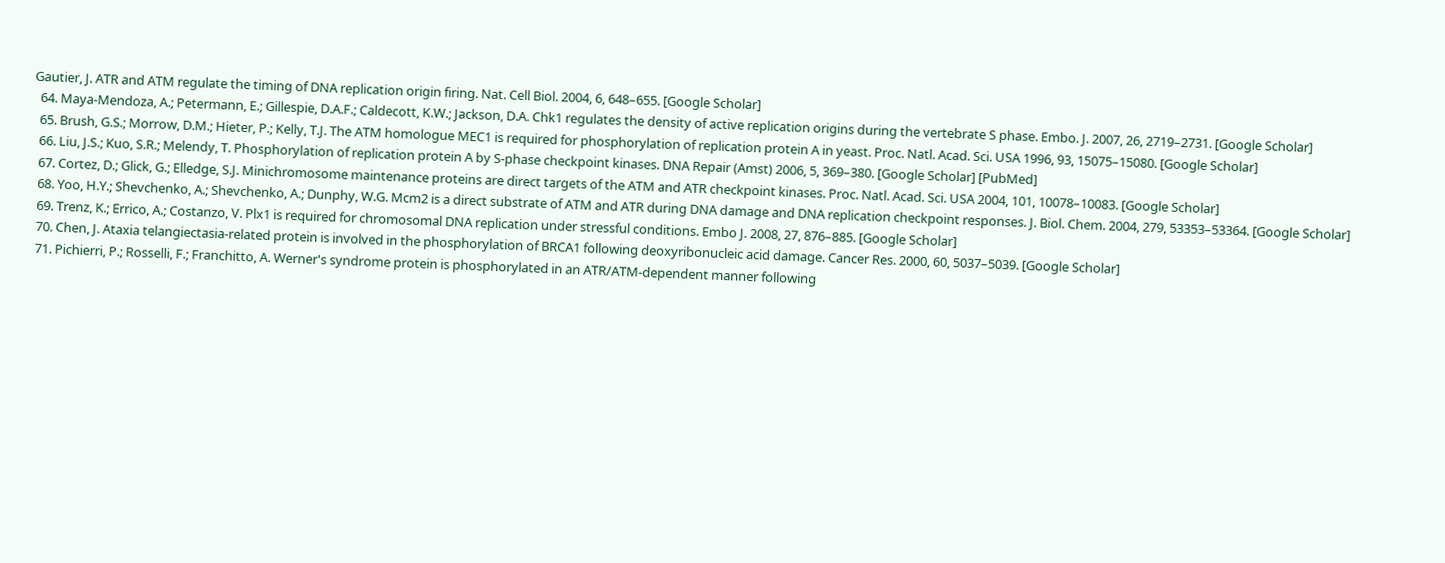Gautier, J. ATR and ATM regulate the timing of DNA replication origin firing. Nat. Cell Biol. 2004, 6, 648–655. [Google Scholar]
  64. Maya-Mendoza, A.; Petermann, E.; Gillespie, D.A.F.; Caldecott, K.W.; Jackson, D.A. Chk1 regulates the density of active replication origins during the vertebrate S phase. Embo. J. 2007, 26, 2719–2731. [Google Scholar]
  65. Brush, G.S.; Morrow, D.M.; Hieter, P.; Kelly, T.J. The ATM homologue MEC1 is required for phosphorylation of replication protein A in yeast. Proc. Natl. Acad. Sci. USA 1996, 93, 15075–15080. [Google Scholar]
  66. Liu, J.S.; Kuo, S.R.; Melendy, T. Phosphorylation of replication protein A by S-phase checkpoint kinases. DNA Repair (Amst) 2006, 5, 369–380. [Google Scholar] [PubMed]
  67. Cortez, D.; Glick, G.; Elledge, S.J. Minichromosome maintenance proteins are direct targets of the ATM and ATR checkpoint kinases. Proc. Natl. Acad. Sci. USA 2004, 101, 10078–10083. [Google Scholar]
  68. Yoo, H.Y.; Shevchenko, A.; Shevchenko, A.; Dunphy, W.G. Mcm2 is a direct substrate of ATM and ATR during DNA damage and DNA replication checkpoint responses. J. Biol. Chem. 2004, 279, 53353–53364. [Google Scholar]
  69. Trenz, K.; Errico, A.; Costanzo, V. Plx1 is required for chromosomal DNA replication under stressful conditions. Embo J. 2008, 27, 876–885. [Google Scholar]
  70. Chen, J. Ataxia telangiectasia-related protein is involved in the phosphorylation of BRCA1 following deoxyribonucleic acid damage. Cancer Res. 2000, 60, 5037–5039. [Google Scholar]
  71. Pichierri, P.; Rosselli, F.; Franchitto, A. Werner's syndrome protein is phosphorylated in an ATR/ATM-dependent manner following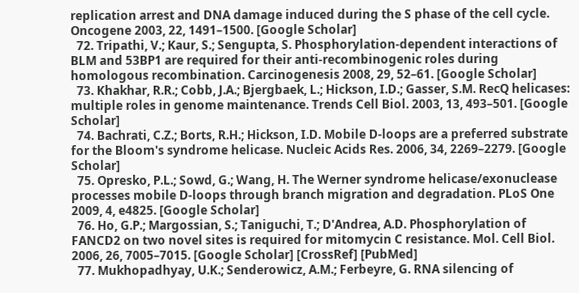replication arrest and DNA damage induced during the S phase of the cell cycle. Oncogene 2003, 22, 1491–1500. [Google Scholar]
  72. Tripathi, V.; Kaur, S.; Sengupta, S. Phosphorylation-dependent interactions of BLM and 53BP1 are required for their anti-recombinogenic roles during homologous recombination. Carcinogenesis 2008, 29, 52–61. [Google Scholar]
  73. Khakhar, R.R.; Cobb, J.A.; Bjergbaek, L.; Hickson, I.D.; Gasser, S.M. RecQ helicases: multiple roles in genome maintenance. Trends Cell Biol. 2003, 13, 493–501. [Google Scholar]
  74. Bachrati, C.Z.; Borts, R.H.; Hickson, I.D. Mobile D-loops are a preferred substrate for the Bloom's syndrome helicase. Nucleic Acids Res. 2006, 34, 2269–2279. [Google Scholar]
  75. Opresko, P.L.; Sowd, G.; Wang, H. The Werner syndrome helicase/exonuclease processes mobile D-loops through branch migration and degradation. PLoS One 2009, 4, e4825. [Google Scholar]
  76. Ho, G.P.; Margossian, S.; Taniguchi, T.; D'Andrea, A.D. Phosphorylation of FANCD2 on two novel sites is required for mitomycin C resistance. Mol. Cell Biol. 2006, 26, 7005–7015. [Google Scholar] [CrossRef] [PubMed]
  77. Mukhopadhyay, U.K.; Senderowicz, A.M.; Ferbeyre, G. RNA silencing of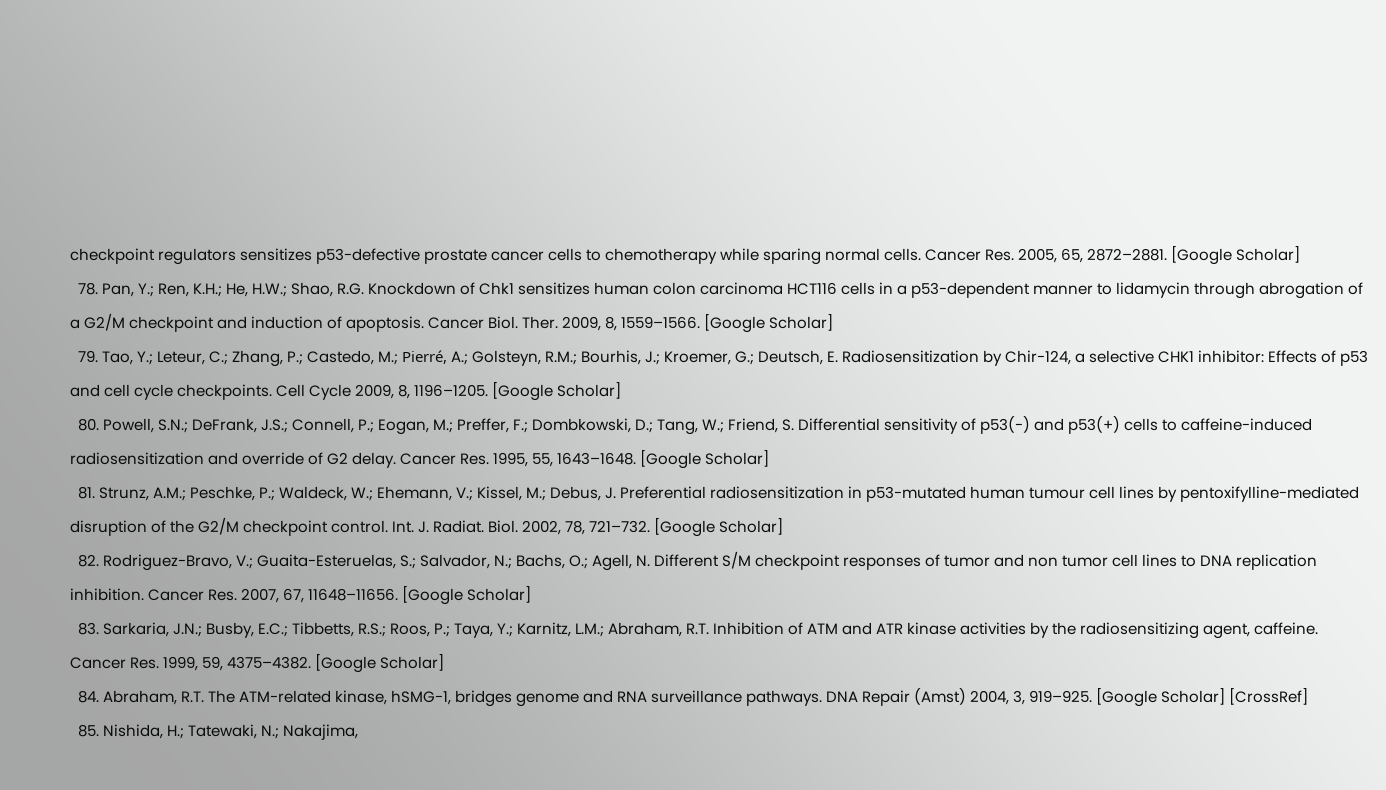checkpoint regulators sensitizes p53-defective prostate cancer cells to chemotherapy while sparing normal cells. Cancer Res. 2005, 65, 2872–2881. [Google Scholar]
  78. Pan, Y.; Ren, K.H.; He, H.W.; Shao, R.G. Knockdown of Chk1 sensitizes human colon carcinoma HCT116 cells in a p53-dependent manner to lidamycin through abrogation of a G2/M checkpoint and induction of apoptosis. Cancer Biol. Ther. 2009, 8, 1559–1566. [Google Scholar]
  79. Tao, Y.; Leteur, C.; Zhang, P.; Castedo, M.; Pierré, A.; Golsteyn, R.M.; Bourhis, J.; Kroemer, G.; Deutsch, E. Radiosensitization by Chir-124, a selective CHK1 inhibitor: Effects of p53 and cell cycle checkpoints. Cell Cycle 2009, 8, 1196–1205. [Google Scholar]
  80. Powell, S.N.; DeFrank, J.S.; Connell, P.; Eogan, M.; Preffer, F.; Dombkowski, D.; Tang, W.; Friend, S. Differential sensitivity of p53(-) and p53(+) cells to caffeine-induced radiosensitization and override of G2 delay. Cancer Res. 1995, 55, 1643–1648. [Google Scholar]
  81. Strunz, A.M.; Peschke, P.; Waldeck, W.; Ehemann, V.; Kissel, M.; Debus, J. Preferential radiosensitization in p53-mutated human tumour cell lines by pentoxifylline-mediated disruption of the G2/M checkpoint control. Int. J. Radiat. Biol. 2002, 78, 721–732. [Google Scholar]
  82. Rodriguez-Bravo, V.; Guaita-Esteruelas, S.; Salvador, N.; Bachs, O.; Agell, N. Different S/M checkpoint responses of tumor and non tumor cell lines to DNA replication inhibition. Cancer Res. 2007, 67, 11648–11656. [Google Scholar]
  83. Sarkaria, J.N.; Busby, E.C.; Tibbetts, R.S.; Roos, P.; Taya, Y.; Karnitz, L.M.; Abraham, R.T. Inhibition of ATM and ATR kinase activities by the radiosensitizing agent, caffeine. Cancer Res. 1999, 59, 4375–4382. [Google Scholar]
  84. Abraham, R.T. The ATM-related kinase, hSMG-1, bridges genome and RNA surveillance pathways. DNA Repair (Amst) 2004, 3, 919–925. [Google Scholar] [CrossRef]
  85. Nishida, H.; Tatewaki, N.; Nakajima,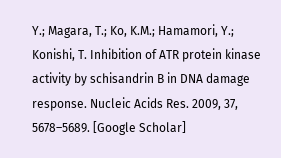Y.; Magara, T.; Ko, K.M.; Hamamori, Y.; Konishi, T. Inhibition of ATR protein kinase activity by schisandrin B in DNA damage response. Nucleic Acids Res. 2009, 37, 5678–5689. [Google Scholar]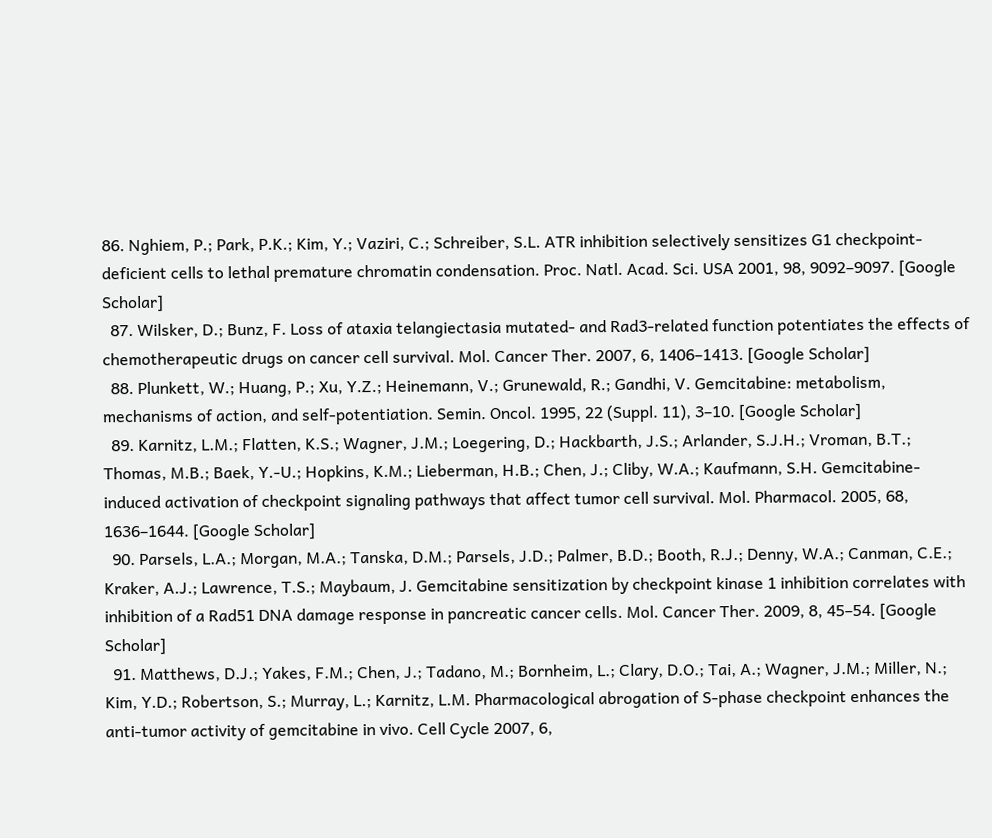86. Nghiem, P.; Park, P.K.; Kim, Y.; Vaziri, C.; Schreiber, S.L. ATR inhibition selectively sensitizes G1 checkpoint-deficient cells to lethal premature chromatin condensation. Proc. Natl. Acad. Sci. USA 2001, 98, 9092–9097. [Google Scholar]
  87. Wilsker, D.; Bunz, F. Loss of ataxia telangiectasia mutated- and Rad3-related function potentiates the effects of chemotherapeutic drugs on cancer cell survival. Mol. Cancer Ther. 2007, 6, 1406–1413. [Google Scholar]
  88. Plunkett, W.; Huang, P.; Xu, Y.Z.; Heinemann, V.; Grunewald, R.; Gandhi, V. Gemcitabine: metabolism, mechanisms of action, and self-potentiation. Semin. Oncol. 1995, 22 (Suppl. 11), 3–10. [Google Scholar]
  89. Karnitz, L.M.; Flatten, K.S.; Wagner, J.M.; Loegering, D.; Hackbarth, J.S.; Arlander, S.J.H.; Vroman, B.T.; Thomas, M.B.; Baek, Y.-U.; Hopkins, K.M.; Lieberman, H.B.; Chen, J.; Cliby, W.A.; Kaufmann, S.H. Gemcitabine-induced activation of checkpoint signaling pathways that affect tumor cell survival. Mol. Pharmacol. 2005, 68, 1636–1644. [Google Scholar]
  90. Parsels, L.A.; Morgan, M.A.; Tanska, D.M.; Parsels, J.D.; Palmer, B.D.; Booth, R.J.; Denny, W.A.; Canman, C.E.; Kraker, A.J.; Lawrence, T.S.; Maybaum, J. Gemcitabine sensitization by checkpoint kinase 1 inhibition correlates with inhibition of a Rad51 DNA damage response in pancreatic cancer cells. Mol. Cancer Ther. 2009, 8, 45–54. [Google Scholar]
  91. Matthews, D.J.; Yakes, F.M.; Chen, J.; Tadano, M.; Bornheim, L.; Clary, D.O.; Tai, A.; Wagner, J.M.; Miller, N.; Kim, Y.D.; Robertson, S.; Murray, L.; Karnitz, L.M. Pharmacological abrogation of S-phase checkpoint enhances the anti-tumor activity of gemcitabine in vivo. Cell Cycle 2007, 6,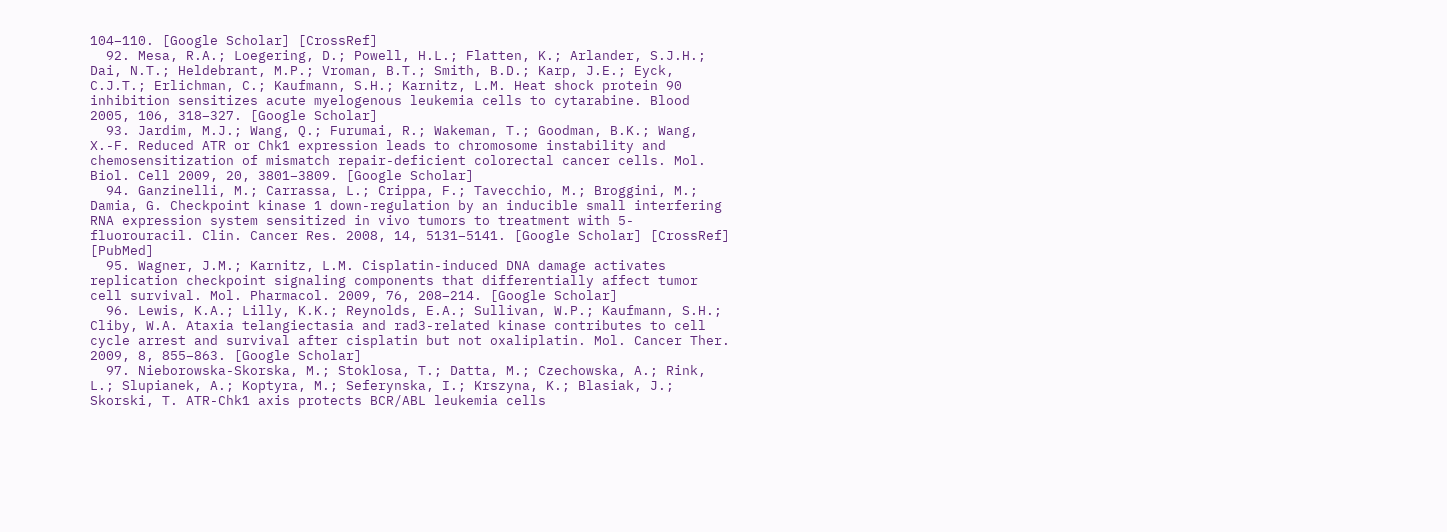104–110. [Google Scholar] [CrossRef]
  92. Mesa, R.A.; Loegering, D.; Powell, H.L.; Flatten, K.; Arlander, S.J.H.; Dai, N.T.; Heldebrant, M.P.; Vroman, B.T.; Smith, B.D.; Karp, J.E.; Eyck, C.J.T.; Erlichman, C.; Kaufmann, S.H.; Karnitz, L.M. Heat shock protein 90 inhibition sensitizes acute myelogenous leukemia cells to cytarabine. Blood 2005, 106, 318–327. [Google Scholar]
  93. Jardim, M.J.; Wang, Q.; Furumai, R.; Wakeman, T.; Goodman, B.K.; Wang, X.-F. Reduced ATR or Chk1 expression leads to chromosome instability and chemosensitization of mismatch repair-deficient colorectal cancer cells. Mol. Biol. Cell 2009, 20, 3801–3809. [Google Scholar]
  94. Ganzinelli, M.; Carrassa, L.; Crippa, F.; Tavecchio, M.; Broggini, M.; Damia, G. Checkpoint kinase 1 down-regulation by an inducible small interfering RNA expression system sensitized in vivo tumors to treatment with 5-fluorouracil. Clin. Cancer Res. 2008, 14, 5131–5141. [Google Scholar] [CrossRef] [PubMed]
  95. Wagner, J.M.; Karnitz, L.M. Cisplatin-induced DNA damage activates replication checkpoint signaling components that differentially affect tumor cell survival. Mol. Pharmacol. 2009, 76, 208–214. [Google Scholar]
  96. Lewis, K.A.; Lilly, K.K.; Reynolds, E.A.; Sullivan, W.P.; Kaufmann, S.H.; Cliby, W.A. Ataxia telangiectasia and rad3-related kinase contributes to cell cycle arrest and survival after cisplatin but not oxaliplatin. Mol. Cancer Ther. 2009, 8, 855–863. [Google Scholar]
  97. Nieborowska-Skorska, M.; Stoklosa, T.; Datta, M.; Czechowska, A.; Rink, L.; Slupianek, A.; Koptyra, M.; Seferynska, I.; Krszyna, K.; Blasiak, J.; Skorski, T. ATR-Chk1 axis protects BCR/ABL leukemia cells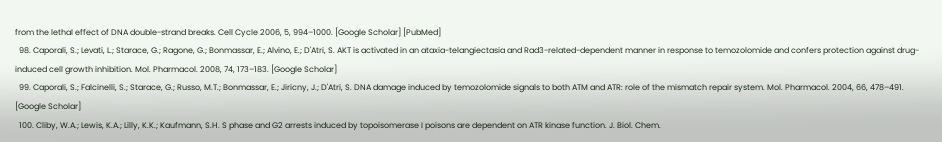from the lethal effect of DNA double-strand breaks. Cell Cycle 2006, 5, 994–1000. [Google Scholar] [PubMed]
  98. Caporali, S.; Levati, L.; Starace, G.; Ragone, G.; Bonmassar, E.; Alvino, E.; D'Atri, S. AKT is activated in an ataxia-telangiectasia and Rad3-related-dependent manner in response to temozolomide and confers protection against drug-induced cell growth inhibition. Mol. Pharmacol. 2008, 74, 173–183. [Google Scholar]
  99. Caporali, S.; Falcinelli, S.; Starace, G.; Russo, M.T.; Bonmassar, E.; Jiricny, J.; D'Atri, S. DNA damage induced by temozolomide signals to both ATM and ATR: role of the mismatch repair system. Mol. Pharmacol. 2004, 66, 478–491. [Google Scholar]
  100. Cliby, W.A.; Lewis, K.A.; Lilly, K.K.; Kaufmann, S.H. S phase and G2 arrests induced by topoisomerase I poisons are dependent on ATR kinase function. J. Biol. Chem.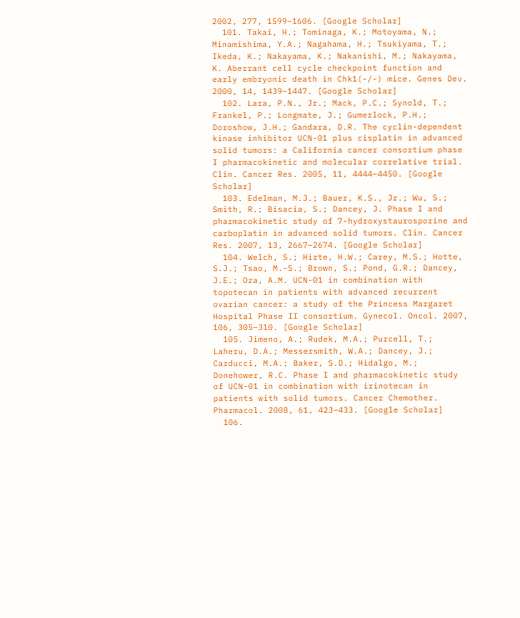2002, 277, 1599–1606. [Google Scholar]
  101. Takai, H.; Tominaga, K.; Motoyama, N.; Minamishima, Y.A.; Nagahama, H.; Tsukiyama, T.; Ikeda, K.; Nakayama, K.; Nakanishi, M.; Nakayama, K. Aberrant cell cycle checkpoint function and early embryonic death in Chk1(-/-) mice. Genes Dev. 2000, 14, 1439–1447. [Google Scholar]
  102. Lara, P.N., Jr.; Mack, P.C.; Synold, T.; Frankel, P.; Longmate, J.; Gumerlock, P.H.; Doroshow, J.H.; Gandara, D.R. The cyclin-dependent kinase inhibitor UCN-01 plus cisplatin in advanced solid tumors: a California cancer consortium phase I pharmacokinetic and molecular correlative trial. Clin. Cancer Res. 2005, 11, 4444–4450. [Google Scholar]
  103. Edelman, M.J.; Bauer, K.S., Jr.; Wu, S.; Smith, R.; Bisacia, S.; Dancey, J. Phase I and pharmacokinetic study of 7-hydroxystaurosporine and carboplatin in advanced solid tumors. Clin. Cancer Res. 2007, 13, 2667–2674. [Google Scholar]
  104. Welch, S.; Hirte, H.W.; Carey, M.S.; Hotte, S.J.; Tsao, M.-S.; Brown, S.; Pond, G.R.; Dancey, J.E.; Oza, A.M. UCN-01 in combination with topotecan in patients with advanced recurrent ovarian cancer: a study of the Princess Margaret Hospital Phase II consortium. Gynecol. Oncol. 2007, 106, 305–310. [Google Scholar]
  105. Jimeno, A.; Rudek, M.A.; Purcell, T.; Laheru, D.A.; Messersmith, W.A.; Dancey, J.; Carducci, M.A.; Baker, S.D.; Hidalgo, M.; Donehower, R.C. Phase I and pharmacokinetic study of UCN-01 in combination with irinotecan in patients with solid tumors. Cancer Chemother. Pharmacol. 2008, 61, 423–433. [Google Scholar]
  106.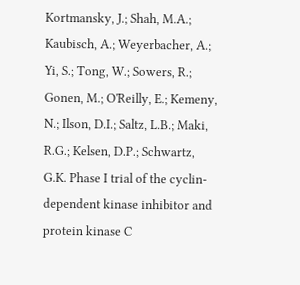Kortmansky, J.; Shah, M.A.; Kaubisch, A.; Weyerbacher, A.; Yi, S.; Tong, W.; Sowers, R.; Gonen, M.; O'Reilly, E.; Kemeny, N.; Ilson, D.I.; Saltz, L.B.; Maki, R.G.; Kelsen, D.P.; Schwartz, G.K. Phase I trial of the cyclin-dependent kinase inhibitor and protein kinase C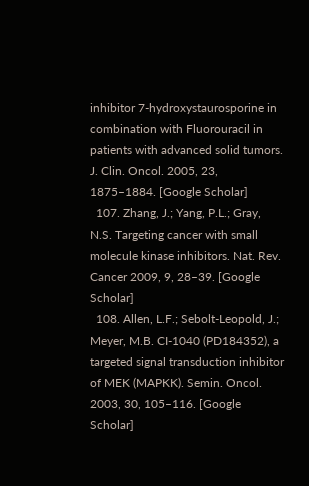inhibitor 7-hydroxystaurosporine in combination with Fluorouracil in patients with advanced solid tumors. J. Clin. Oncol. 2005, 23, 1875–1884. [Google Scholar]
  107. Zhang, J.; Yang, P.L.; Gray, N.S. Targeting cancer with small molecule kinase inhibitors. Nat. Rev. Cancer 2009, 9, 28–39. [Google Scholar]
  108. Allen, L.F.; Sebolt-Leopold, J.; Meyer, M.B. CI-1040 (PD184352), a targeted signal transduction inhibitor of MEK (MAPKK). Semin. Oncol. 2003, 30, 105–116. [Google Scholar]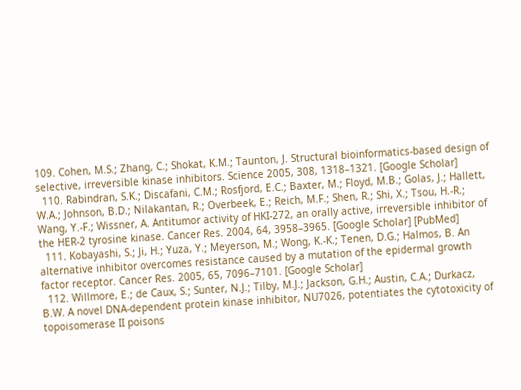109. Cohen, M.S.; Zhang, C.; Shokat, K.M.; Taunton, J. Structural bioinformatics-based design of selective, irreversible kinase inhibitors. Science 2005, 308, 1318–1321. [Google Scholar]
  110. Rabindran, S.K.; Discafani, C.M.; Rosfjord, E.C.; Baxter, M.; Floyd, M.B.; Golas, J.; Hallett, W.A.; Johnson, B.D.; Nilakantan, R.; Overbeek, E.; Reich, M.F.; Shen, R.; Shi, X.; Tsou, H.-R.; Wang, Y.-F.; Wissner, A. Antitumor activity of HKI-272, an orally active, irreversible inhibitor of the HER-2 tyrosine kinase. Cancer Res. 2004, 64, 3958–3965. [Google Scholar] [PubMed]
  111. Kobayashi, S.; Ji, H.; Yuza, Y.; Meyerson, M.; Wong, K.-K.; Tenen, D.G.; Halmos, B. An alternative inhibitor overcomes resistance caused by a mutation of the epidermal growth factor receptor. Cancer Res. 2005, 65, 7096–7101. [Google Scholar]
  112. Willmore, E.; de Caux, S.; Sunter, N.J.; Tilby, M.J.; Jackson, G.H.; Austin, C.A.; Durkacz, B.W. A novel DNA-dependent protein kinase inhibitor, NU7026, potentiates the cytotoxicity of topoisomerase II poisons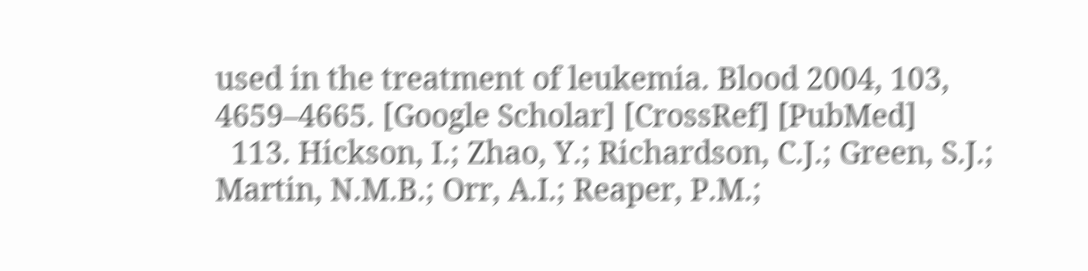used in the treatment of leukemia. Blood 2004, 103, 4659–4665. [Google Scholar] [CrossRef] [PubMed]
  113. Hickson, I.; Zhao, Y.; Richardson, C.J.; Green, S.J.; Martin, N.M.B.; Orr, A.I.; Reaper, P.M.;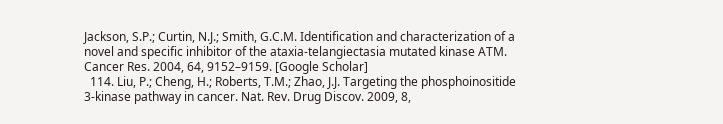Jackson, S.P.; Curtin, N.J.; Smith, G.C.M. Identification and characterization of a novel and specific inhibitor of the ataxia-telangiectasia mutated kinase ATM. Cancer Res. 2004, 64, 9152–9159. [Google Scholar]
  114. Liu, P.; Cheng, H.; Roberts, T.M.; Zhao, J.J. Targeting the phosphoinositide 3-kinase pathway in cancer. Nat. Rev. Drug Discov. 2009, 8,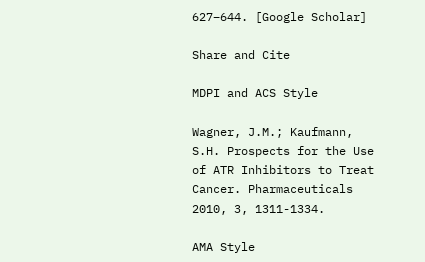627–644. [Google Scholar]

Share and Cite

MDPI and ACS Style

Wagner, J.M.; Kaufmann, S.H. Prospects for the Use of ATR Inhibitors to Treat Cancer. Pharmaceuticals 2010, 3, 1311-1334.

AMA Style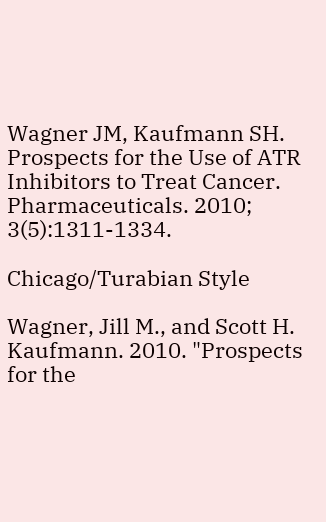Wagner JM, Kaufmann SH. Prospects for the Use of ATR Inhibitors to Treat Cancer. Pharmaceuticals. 2010; 3(5):1311-1334.

Chicago/Turabian Style

Wagner, Jill M., and Scott H. Kaufmann. 2010. "Prospects for the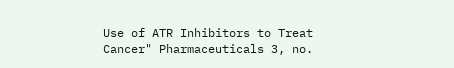Use of ATR Inhibitors to Treat Cancer" Pharmaceuticals 3, no.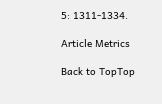5: 1311-1334.

Article Metrics

Back to TopTop